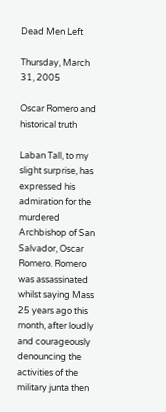Dead Men Left

Thursday, March 31, 2005

Oscar Romero and historical truth

Laban Tall, to my slight surprise, has expressed his admiration for the murdered Archbishop of San Salvador, Oscar Romero. Romero was assassinated whilst saying Mass 25 years ago this month, after loudly and courageously denouncing the activities of the military junta then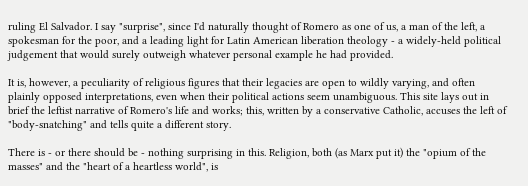ruling El Salvador. I say "surprise", since I'd naturally thought of Romero as one of us, a man of the left, a spokesman for the poor, and a leading light for Latin American liberation theology - a widely-held political judgement that would surely outweigh whatever personal example he had provided.

It is, however, a peculiarity of religious figures that their legacies are open to wildly varying, and often plainly opposed interpretations, even when their political actions seem unambiguous. This site lays out in brief the leftist narrative of Romero's life and works; this, written by a conservative Catholic, accuses the left of "body-snatching" and tells quite a different story.

There is - or there should be - nothing surprising in this. Religion, both (as Marx put it) the "opium of the masses" and the "heart of a heartless world", is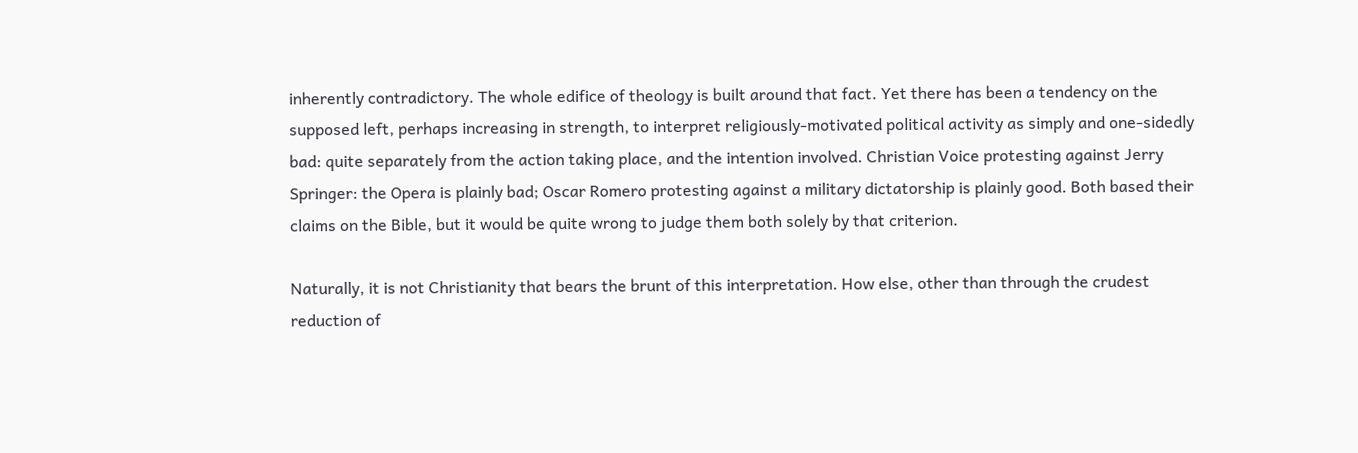inherently contradictory. The whole edifice of theology is built around that fact. Yet there has been a tendency on the supposed left, perhaps increasing in strength, to interpret religiously-motivated political activity as simply and one-sidedly bad: quite separately from the action taking place, and the intention involved. Christian Voice protesting against Jerry Springer: the Opera is plainly bad; Oscar Romero protesting against a military dictatorship is plainly good. Both based their claims on the Bible, but it would be quite wrong to judge them both solely by that criterion.

Naturally, it is not Christianity that bears the brunt of this interpretation. How else, other than through the crudest reduction of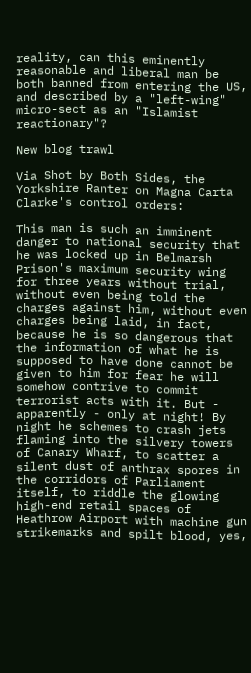reality, can this eminently reasonable and liberal man be both banned from entering the US, and described by a "left-wing" micro-sect as an "Islamist reactionary"?

New blog trawl

Via Shot by Both Sides, the Yorkshire Ranter on Magna Carta Clarke's control orders:

This man is such an imminent danger to national security that he was locked up in Belmarsh Prison's maximum security wing for three years without trial, without even being told the charges against him, without even charges being laid, in fact, because he is so dangerous that the information of what he is supposed to have done cannot be given to him for fear he will somehow contrive to commit terrorist acts with it. But - apparently - only at night! By night he schemes to crash jets flaming into the silvery towers of Canary Wharf, to scatter a silent dust of anthrax spores in the corridors of Parliament itself, to riddle the glowing high-end retail spaces of Heathrow Airport with machine gun strikemarks and spilt blood, yes,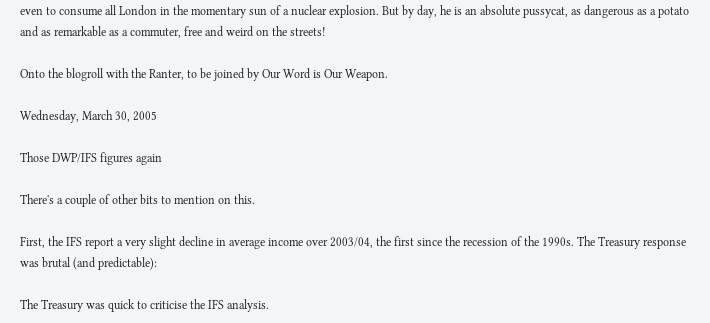even to consume all London in the momentary sun of a nuclear explosion. But by day, he is an absolute pussycat, as dangerous as a potato and as remarkable as a commuter, free and weird on the streets!

Onto the blogroll with the Ranter, to be joined by Our Word is Our Weapon.

Wednesday, March 30, 2005

Those DWP/IFS figures again

There's a couple of other bits to mention on this.

First, the IFS report a very slight decline in average income over 2003/04, the first since the recession of the 1990s. The Treasury response was brutal (and predictable):

The Treasury was quick to criticise the IFS analysis.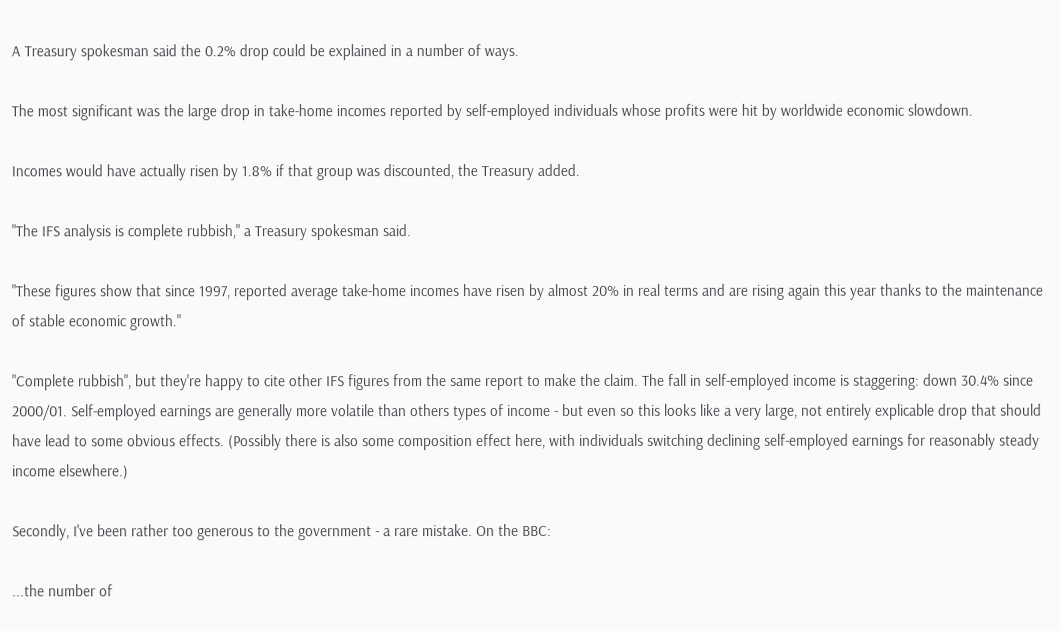A Treasury spokesman said the 0.2% drop could be explained in a number of ways.

The most significant was the large drop in take-home incomes reported by self-employed individuals whose profits were hit by worldwide economic slowdown.

Incomes would have actually risen by 1.8% if that group was discounted, the Treasury added.

"The IFS analysis is complete rubbish," a Treasury spokesman said.

"These figures show that since 1997, reported average take-home incomes have risen by almost 20% in real terms and are rising again this year thanks to the maintenance of stable economic growth."

"Complete rubbish", but they're happy to cite other IFS figures from the same report to make the claim. The fall in self-employed income is staggering: down 30.4% since 2000/01. Self-employed earnings are generally more volatile than others types of income - but even so this looks like a very large, not entirely explicable drop that should have lead to some obvious effects. (Possibly there is also some composition effect here, with individuals switching declining self-employed earnings for reasonably steady income elsewhere.)

Secondly, I've been rather too generous to the government - a rare mistake. On the BBC:

...the number of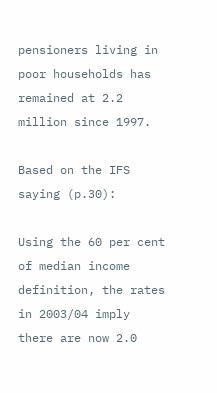pensioners living in poor households has remained at 2.2 million since 1997.

Based on the IFS saying (p.30):

Using the 60 per cent of median income definition, the rates in 2003/04 imply there are now 2.0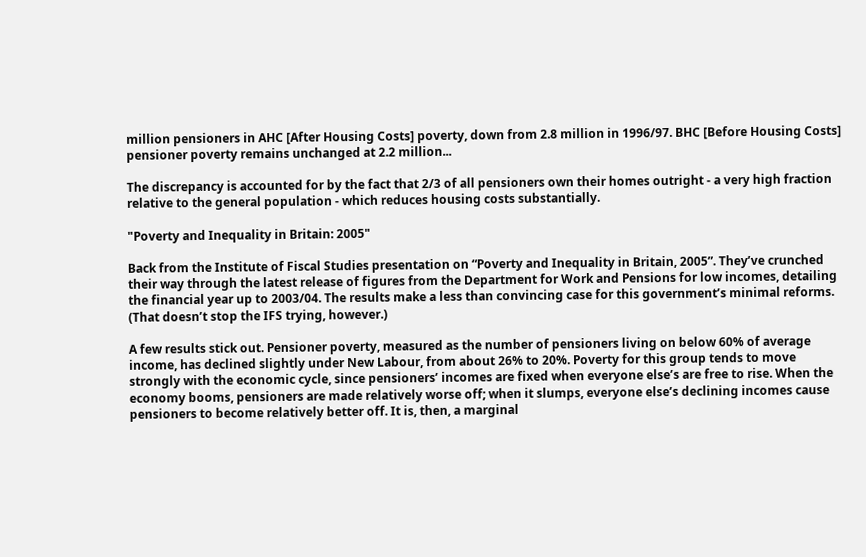million pensioners in AHC [After Housing Costs] poverty, down from 2.8 million in 1996/97. BHC [Before Housing Costs] pensioner poverty remains unchanged at 2.2 million...

The discrepancy is accounted for by the fact that 2/3 of all pensioners own their homes outright - a very high fraction relative to the general population - which reduces housing costs substantially.

"Poverty and Inequality in Britain: 2005"

Back from the Institute of Fiscal Studies presentation on “Poverty and Inequality in Britain, 2005”. They’ve crunched their way through the latest release of figures from the Department for Work and Pensions for low incomes, detailing the financial year up to 2003/04. The results make a less than convincing case for this government’s minimal reforms. (That doesn’t stop the IFS trying, however.)

A few results stick out. Pensioner poverty, measured as the number of pensioners living on below 60% of average income, has declined slightly under New Labour, from about 26% to 20%. Poverty for this group tends to move strongly with the economic cycle, since pensioners’ incomes are fixed when everyone else’s are free to rise. When the economy booms, pensioners are made relatively worse off; when it slumps, everyone else’s declining incomes cause pensioners to become relatively better off. It is, then, a marginal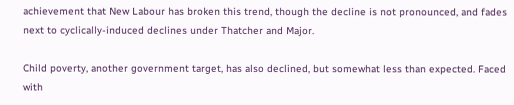achievement that New Labour has broken this trend, though the decline is not pronounced, and fades next to cyclically-induced declines under Thatcher and Major.

Child poverty, another government target, has also declined, but somewhat less than expected. Faced with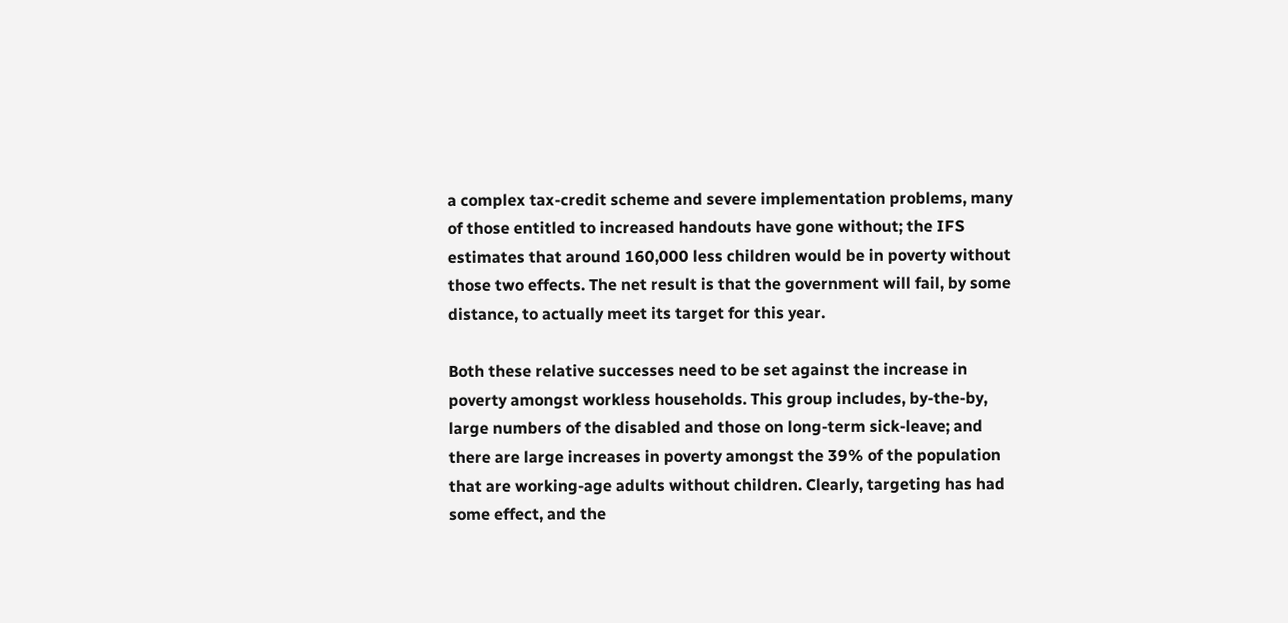a complex tax-credit scheme and severe implementation problems, many of those entitled to increased handouts have gone without; the IFS estimates that around 160,000 less children would be in poverty without those two effects. The net result is that the government will fail, by some distance, to actually meet its target for this year.

Both these relative successes need to be set against the increase in poverty amongst workless households. This group includes, by-the-by, large numbers of the disabled and those on long-term sick-leave; and there are large increases in poverty amongst the 39% of the population that are working-age adults without children. Clearly, targeting has had some effect, and the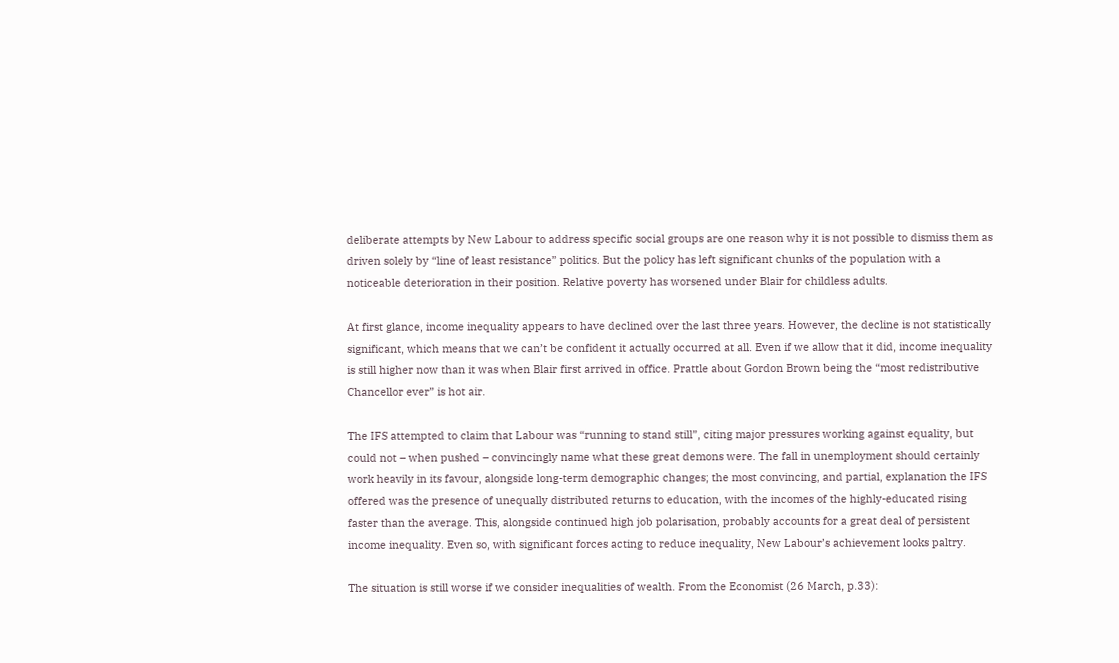deliberate attempts by New Labour to address specific social groups are one reason why it is not possible to dismiss them as driven solely by “line of least resistance” politics. But the policy has left significant chunks of the population with a noticeable deterioration in their position. Relative poverty has worsened under Blair for childless adults.

At first glance, income inequality appears to have declined over the last three years. However, the decline is not statistically significant, which means that we can’t be confident it actually occurred at all. Even if we allow that it did, income inequality is still higher now than it was when Blair first arrived in office. Prattle about Gordon Brown being the “most redistributive Chancellor ever” is hot air.

The IFS attempted to claim that Labour was “running to stand still”, citing major pressures working against equality, but could not – when pushed – convincingly name what these great demons were. The fall in unemployment should certainly work heavily in its favour, alongside long-term demographic changes; the most convincing, and partial, explanation the IFS offered was the presence of unequally distributed returns to education, with the incomes of the highly-educated rising faster than the average. This, alongside continued high job polarisation, probably accounts for a great deal of persistent income inequality. Even so, with significant forces acting to reduce inequality, New Labour’s achievement looks paltry.

The situation is still worse if we consider inequalities of wealth. From the Economist (26 March, p.33):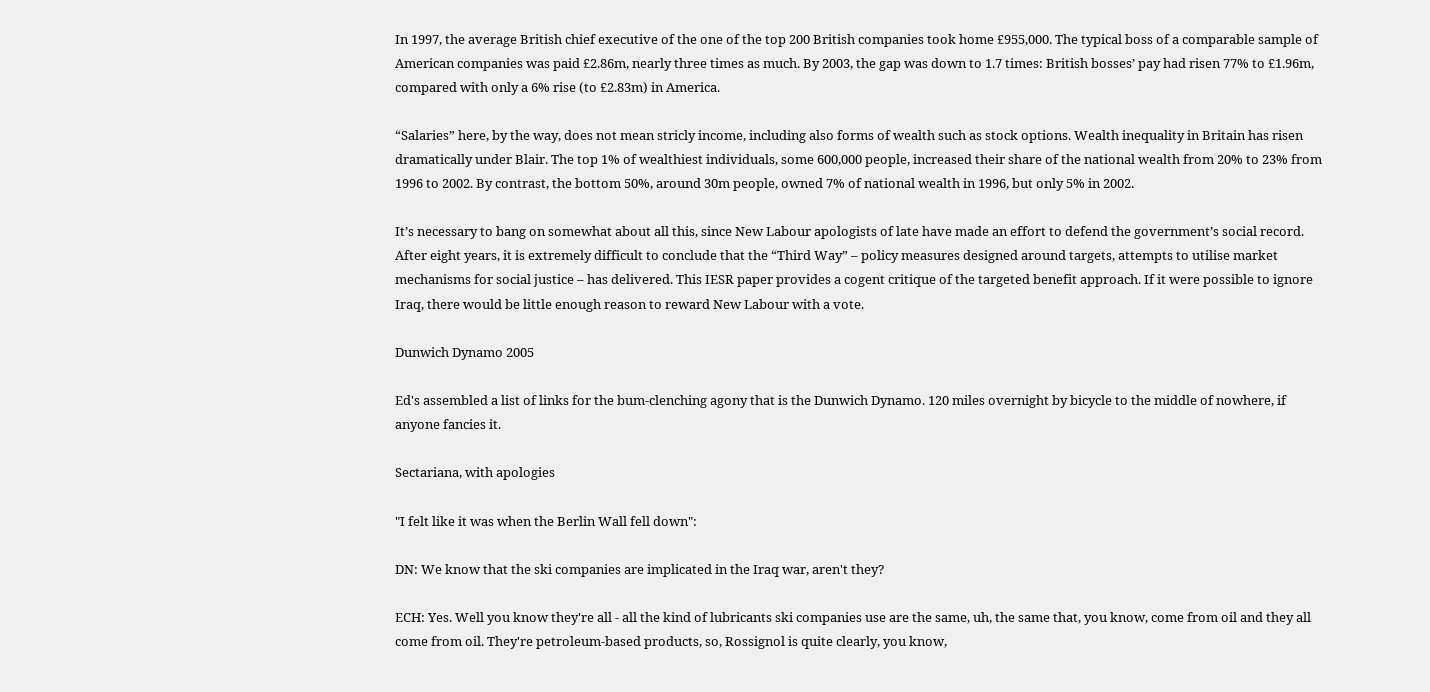In 1997, the average British chief executive of the one of the top 200 British companies took home £955,000. The typical boss of a comparable sample of American companies was paid £2.86m, nearly three times as much. By 2003, the gap was down to 1.7 times: British bosses’ pay had risen 77% to £1.96m, compared with only a 6% rise (to £2.83m) in America.

“Salaries” here, by the way, does not mean stricly income, including also forms of wealth such as stock options. Wealth inequality in Britain has risen dramatically under Blair. The top 1% of wealthiest individuals, some 600,000 people, increased their share of the national wealth from 20% to 23% from 1996 to 2002. By contrast, the bottom 50%, around 30m people, owned 7% of national wealth in 1996, but only 5% in 2002.

It’s necessary to bang on somewhat about all this, since New Labour apologists of late have made an effort to defend the government’s social record. After eight years, it is extremely difficult to conclude that the “Third Way” – policy measures designed around targets, attempts to utilise market mechanisms for social justice – has delivered. This IESR paper provides a cogent critique of the targeted benefit approach. If it were possible to ignore Iraq, there would be little enough reason to reward New Labour with a vote.

Dunwich Dynamo 2005

Ed's assembled a list of links for the bum-clenching agony that is the Dunwich Dynamo. 120 miles overnight by bicycle to the middle of nowhere, if anyone fancies it.

Sectariana, with apologies

"I felt like it was when the Berlin Wall fell down":

DN: We know that the ski companies are implicated in the Iraq war, aren't they?

ECH: Yes. Well you know they're all - all the kind of lubricants ski companies use are the same, uh, the same that, you know, come from oil and they all come from oil. They're petroleum-based products, so, Rossignol is quite clearly, you know,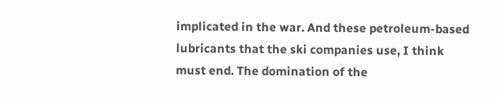implicated in the war. And these petroleum-based lubricants that the ski companies use, I think must end. The domination of the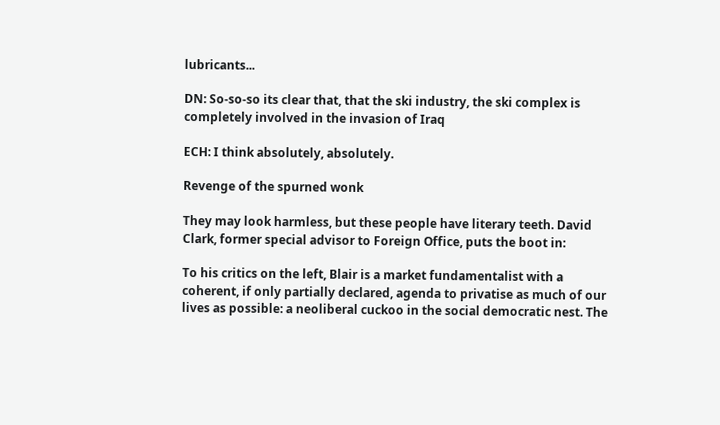lubricants...

DN: So-so-so its clear that, that the ski industry, the ski complex is completely involved in the invasion of Iraq

ECH: I think absolutely, absolutely.

Revenge of the spurned wonk

They may look harmless, but these people have literary teeth. David Clark, former special advisor to Foreign Office, puts the boot in:

To his critics on the left, Blair is a market fundamentalist with a coherent, if only partially declared, agenda to privatise as much of our lives as possible: a neoliberal cuckoo in the social democratic nest. The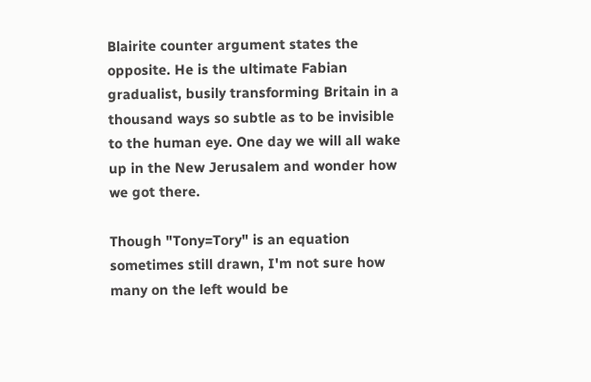Blairite counter argument states the opposite. He is the ultimate Fabian gradualist, busily transforming Britain in a thousand ways so subtle as to be invisible to the human eye. One day we will all wake up in the New Jerusalem and wonder how we got there.

Though "Tony=Tory" is an equation sometimes still drawn, I'm not sure how many on the left would be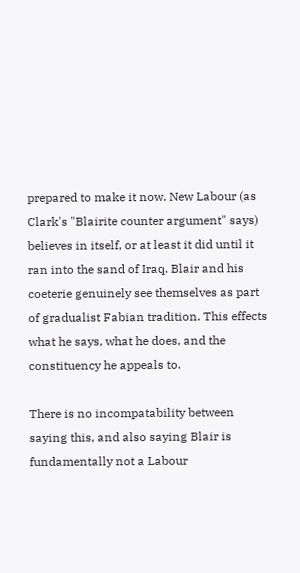prepared to make it now. New Labour (as Clark's "Blairite counter argument" says) believes in itself, or at least it did until it ran into the sand of Iraq. Blair and his coeterie genuinely see themselves as part of gradualist Fabian tradition. This effects what he says, what he does, and the constituency he appeals to.

There is no incompatability between saying this, and also saying Blair is fundamentally not a Labour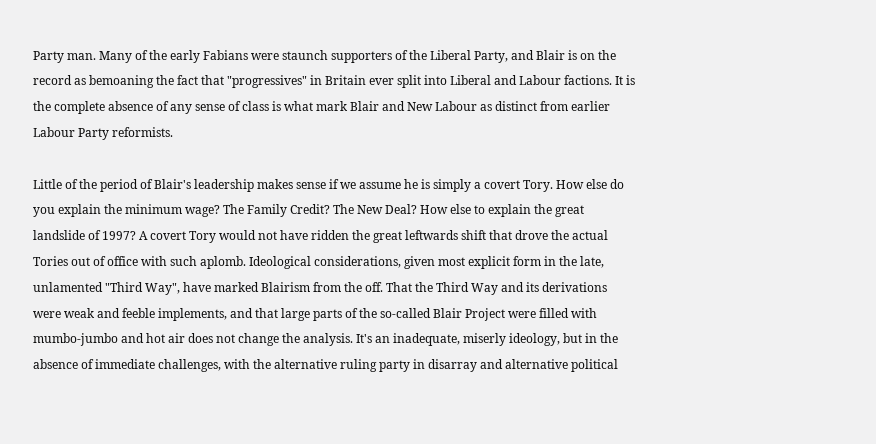Party man. Many of the early Fabians were staunch supporters of the Liberal Party, and Blair is on the record as bemoaning the fact that "progressives" in Britain ever split into Liberal and Labour factions. It is the complete absence of any sense of class is what mark Blair and New Labour as distinct from earlier Labour Party reformists.

Little of the period of Blair's leadership makes sense if we assume he is simply a covert Tory. How else do you explain the minimum wage? The Family Credit? The New Deal? How else to explain the great landslide of 1997? A covert Tory would not have ridden the great leftwards shift that drove the actual Tories out of office with such aplomb. Ideological considerations, given most explicit form in the late, unlamented "Third Way", have marked Blairism from the off. That the Third Way and its derivations were weak and feeble implements, and that large parts of the so-called Blair Project were filled with mumbo-jumbo and hot air does not change the analysis. It's an inadequate, miserly ideology, but in the absence of immediate challenges, with the alternative ruling party in disarray and alternative political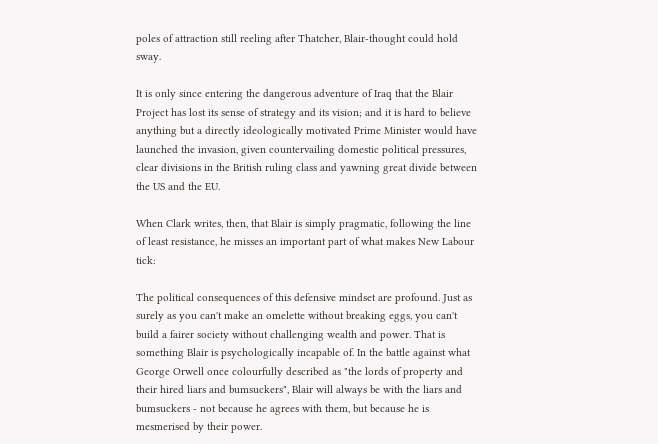poles of attraction still reeling after Thatcher, Blair-thought could hold sway.

It is only since entering the dangerous adventure of Iraq that the Blair Project has lost its sense of strategy and its vision; and it is hard to believe anything but a directly ideologically motivated Prime Minister would have launched the invasion, given countervailing domestic political pressures, clear divisions in the British ruling class and yawning great divide between the US and the EU.

When Clark writes, then, that Blair is simply pragmatic, following the line of least resistance, he misses an important part of what makes New Labour tick:

The political consequences of this defensive mindset are profound. Just as surely as you can't make an omelette without breaking eggs, you can't build a fairer society without challenging wealth and power. That is something Blair is psychologically incapable of. In the battle against what George Orwell once colourfully described as "the lords of property and their hired liars and bumsuckers", Blair will always be with the liars and bumsuckers - not because he agrees with them, but because he is mesmerised by their power.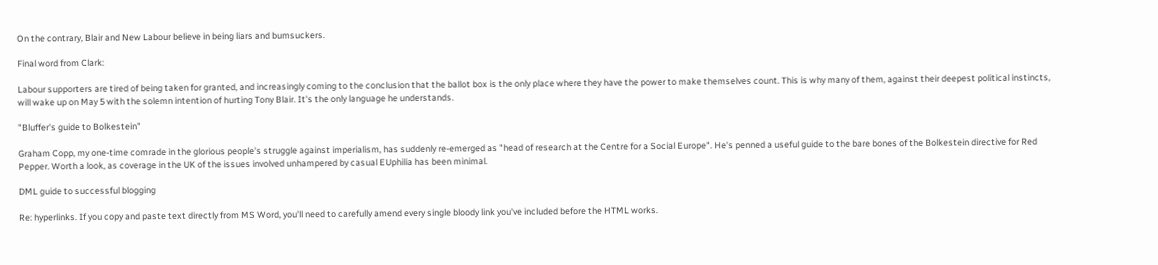On the contrary, Blair and New Labour believe in being liars and bumsuckers.

Final word from Clark:

Labour supporters are tired of being taken for granted, and increasingly coming to the conclusion that the ballot box is the only place where they have the power to make themselves count. This is why many of them, against their deepest political instincts, will wake up on May 5 with the solemn intention of hurting Tony Blair. It's the only language he understands.

"Bluffer's guide to Bolkestein"

Graham Copp, my one-time comrade in the glorious people's struggle against imperialism, has suddenly re-emerged as "head of research at the Centre for a Social Europe". He's penned a useful guide to the bare bones of the Bolkestein directive for Red Pepper. Worth a look, as coverage in the UK of the issues involved unhampered by casual EUphilia has been minimal.

DML guide to successful blogging

Re: hyperlinks. If you copy and paste text directly from MS Word, you'll need to carefully amend every single bloody link you've included before the HTML works.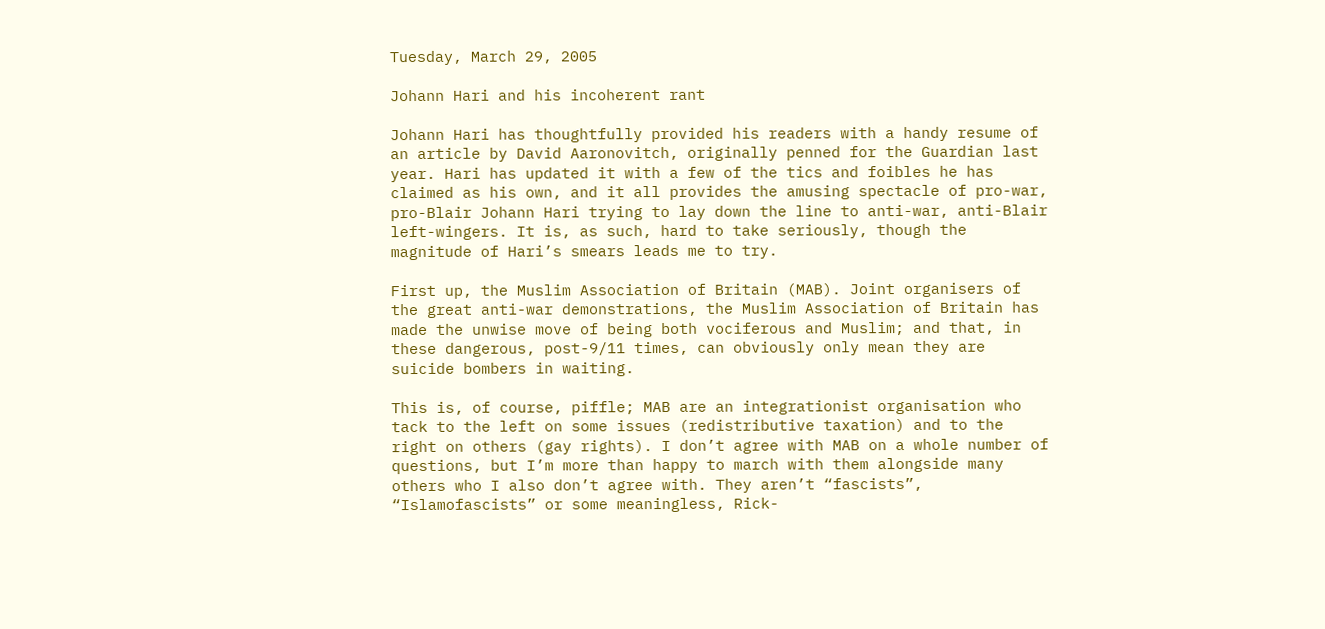Tuesday, March 29, 2005

Johann Hari and his incoherent rant

Johann Hari has thoughtfully provided his readers with a handy resume of an article by David Aaronovitch, originally penned for the Guardian last year. Hari has updated it with a few of the tics and foibles he has claimed as his own, and it all provides the amusing spectacle of pro-war, pro-Blair Johann Hari trying to lay down the line to anti-war, anti-Blair left-wingers. It is, as such, hard to take seriously, though the magnitude of Hari’s smears leads me to try.

First up, the Muslim Association of Britain (MAB). Joint organisers of the great anti-war demonstrations, the Muslim Association of Britain has made the unwise move of being both vociferous and Muslim; and that, in these dangerous, post-9/11 times, can obviously only mean they are suicide bombers in waiting.

This is, of course, piffle; MAB are an integrationist organisation who tack to the left on some issues (redistributive taxation) and to the right on others (gay rights). I don’t agree with MAB on a whole number of questions, but I’m more than happy to march with them alongside many others who I also don’t agree with. They aren’t “fascists”, “Islamofascists” or some meaningless, Rick-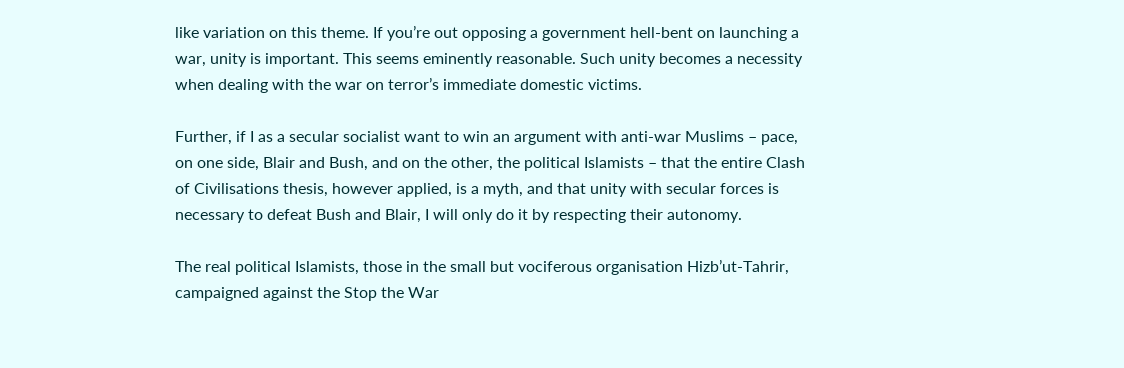like variation on this theme. If you’re out opposing a government hell-bent on launching a war, unity is important. This seems eminently reasonable. Such unity becomes a necessity when dealing with the war on terror’s immediate domestic victims.

Further, if I as a secular socialist want to win an argument with anti-war Muslims – pace, on one side, Blair and Bush, and on the other, the political Islamists – that the entire Clash of Civilisations thesis, however applied, is a myth, and that unity with secular forces is necessary to defeat Bush and Blair, I will only do it by respecting their autonomy.

The real political Islamists, those in the small but vociferous organisation Hizb’ut-Tahrir, campaigned against the Stop the War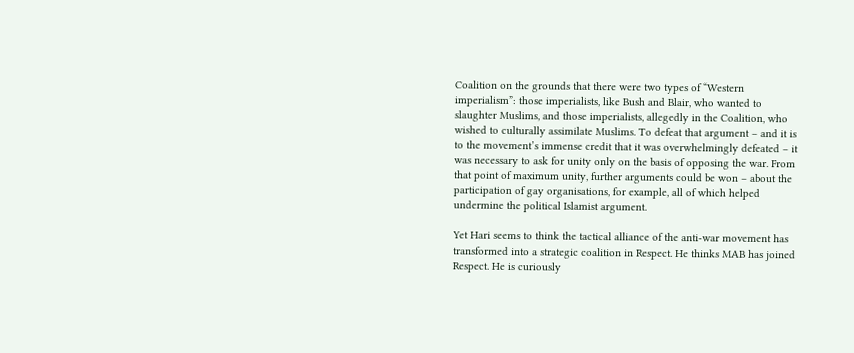Coalition on the grounds that there were two types of “Western imperialism”: those imperialists, like Bush and Blair, who wanted to slaughter Muslims, and those imperialists, allegedly in the Coalition, who wished to culturally assimilate Muslims. To defeat that argument – and it is to the movement’s immense credit that it was overwhelmingly defeated – it was necessary to ask for unity only on the basis of opposing the war. From that point of maximum unity, further arguments could be won – about the participation of gay organisations, for example, all of which helped undermine the political Islamist argument.

Yet Hari seems to think the tactical alliance of the anti-war movement has transformed into a strategic coalition in Respect. He thinks MAB has joined Respect. He is curiously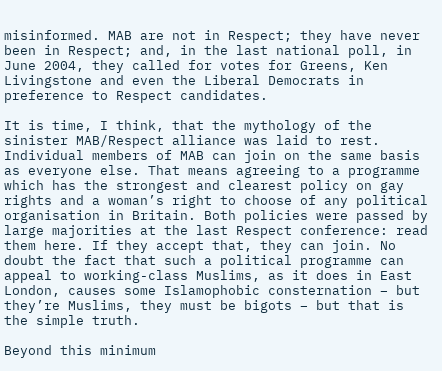misinformed. MAB are not in Respect; they have never been in Respect; and, in the last national poll, in June 2004, they called for votes for Greens, Ken Livingstone and even the Liberal Democrats in preference to Respect candidates.

It is time, I think, that the mythology of the sinister MAB/Respect alliance was laid to rest. Individual members of MAB can join on the same basis as everyone else. That means agreeing to a programme which has the strongest and clearest policy on gay rights and a woman’s right to choose of any political organisation in Britain. Both policies were passed by large majorities at the last Respect conference: read them here. If they accept that, they can join. No doubt the fact that such a political programme can appeal to working-class Muslims, as it does in East London, causes some Islamophobic consternation – but they’re Muslims, they must be bigots – but that is the simple truth.

Beyond this minimum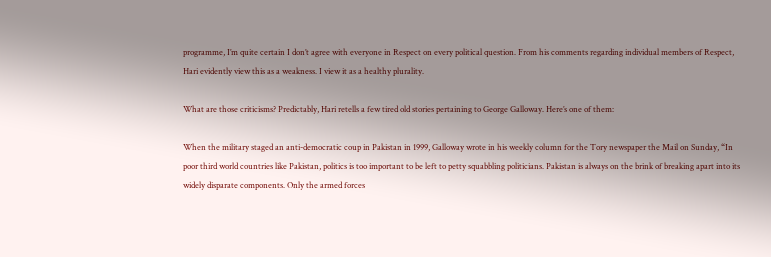programme, I’m quite certain I don’t agree with everyone in Respect on every political question. From his comments regarding individual members of Respect, Hari evidently view this as a weakness. I view it as a healthy plurality.

What are those criticisms? Predictably, Hari retells a few tired old stories pertaining to George Galloway. Here’s one of them:

When the military staged an anti-democratic coup in Pakistan in 1999, Galloway wrote in his weekly column for the Tory newspaper the Mail on Sunday, “In poor third world countries like Pakistan, politics is too important to be left to petty squabbling politicians. Pakistan is always on the brink of breaking apart into its widely disparate components. Only the armed forces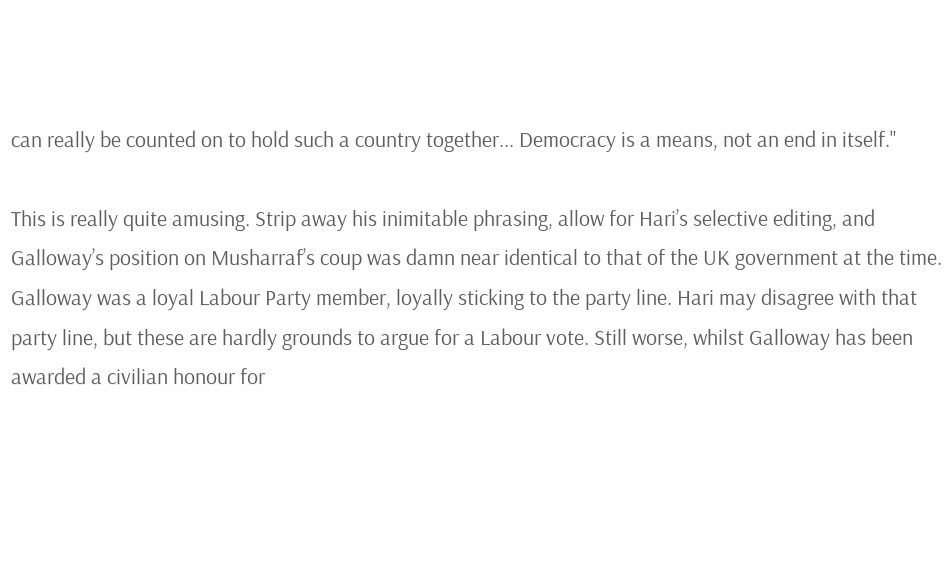can really be counted on to hold such a country together... Democracy is a means, not an end in itself."

This is really quite amusing. Strip away his inimitable phrasing, allow for Hari’s selective editing, and Galloway’s position on Musharraf’s coup was damn near identical to that of the UK government at the time. Galloway was a loyal Labour Party member, loyally sticking to the party line. Hari may disagree with that party line, but these are hardly grounds to argue for a Labour vote. Still worse, whilst Galloway has been awarded a civilian honour for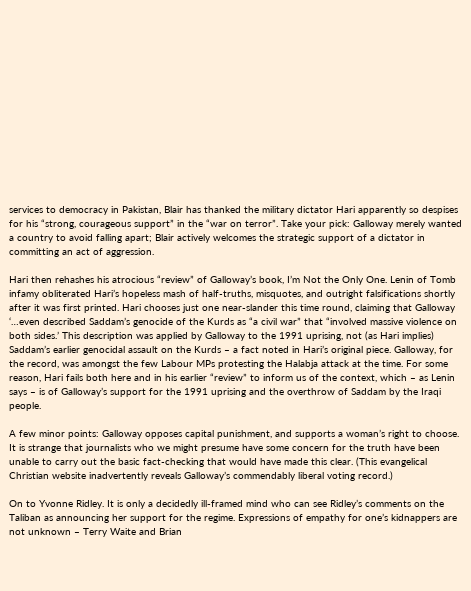services to democracy in Pakistan, Blair has thanked the military dictator Hari apparently so despises for his “strong, courageous support” in the “war on terror”. Take your pick: Galloway merely wanted a country to avoid falling apart; Blair actively welcomes the strategic support of a dictator in committing an act of aggression.

Hari then rehashes his atrocious “review” of Galloway’s book, I’m Not the Only One. Lenin of Tomb infamy obliterated Hari’s hopeless mash of half-truths, misquotes, and outright falsifications shortly after it was first printed. Hari chooses just one near-slander this time round, claiming that Galloway ‘…even described Saddam’s genocide of the Kurds as “a civil war” that “involved massive violence on both sides.’ This description was applied by Galloway to the 1991 uprising, not (as Hari implies) Saddam’s earlier genocidal assault on the Kurds – a fact noted in Hari’s original piece. Galloway, for the record, was amongst the few Labour MPs protesting the Halabja attack at the time. For some reason, Hari fails both here and in his earlier “review” to inform us of the context, which – as Lenin says – is of Galloway’s support for the 1991 uprising and the overthrow of Saddam by the Iraqi people.

A few minor points: Galloway opposes capital punishment, and supports a woman’s right to choose. It is strange that journalists who we might presume have some concern for the truth have been unable to carry out the basic fact-checking that would have made this clear. (This evangelical Christian website inadvertently reveals Galloway’s commendably liberal voting record.)

On to Yvonne Ridley. It is only a decidedly ill-framed mind who can see Ridley’s comments on the Taliban as announcing her support for the regime. Expressions of empathy for one’s kidnappers are not unknown – Terry Waite and Brian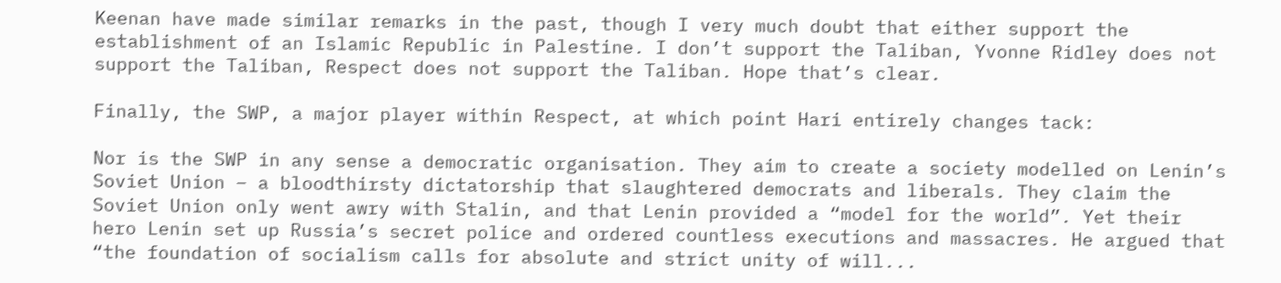Keenan have made similar remarks in the past, though I very much doubt that either support the establishment of an Islamic Republic in Palestine. I don’t support the Taliban, Yvonne Ridley does not support the Taliban, Respect does not support the Taliban. Hope that’s clear.

Finally, the SWP, a major player within Respect, at which point Hari entirely changes tack:

Nor is the SWP in any sense a democratic organisation. They aim to create a society modelled on Lenin’s Soviet Union – a bloodthirsty dictatorship that slaughtered democrats and liberals. They claim the Soviet Union only went awry with Stalin, and that Lenin provided a “model for the world”. Yet their hero Lenin set up Russia’s secret police and ordered countless executions and massacres. He argued that “the foundation of socialism calls for absolute and strict unity of will...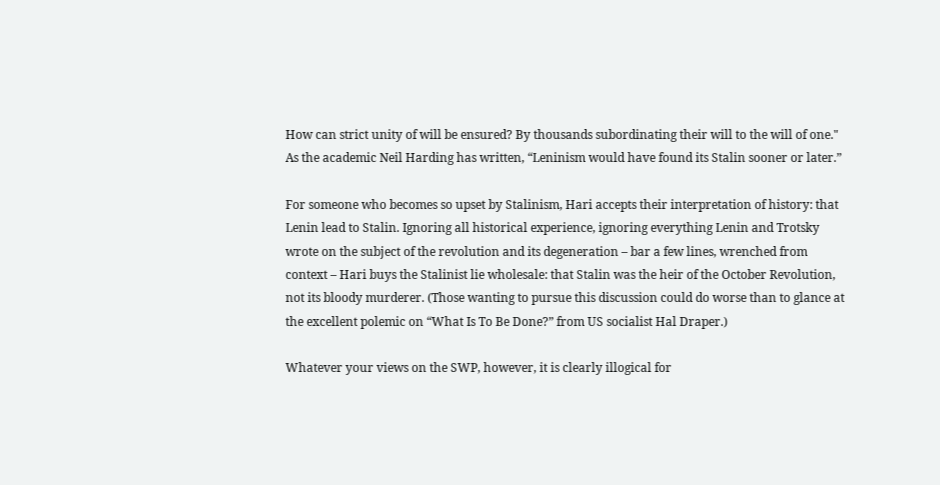How can strict unity of will be ensured? By thousands subordinating their will to the will of one." As the academic Neil Harding has written, “Leninism would have found its Stalin sooner or later.”

For someone who becomes so upset by Stalinism, Hari accepts their interpretation of history: that Lenin lead to Stalin. Ignoring all historical experience, ignoring everything Lenin and Trotsky wrote on the subject of the revolution and its degeneration – bar a few lines, wrenched from context – Hari buys the Stalinist lie wholesale: that Stalin was the heir of the October Revolution, not its bloody murderer. (Those wanting to pursue this discussion could do worse than to glance at the excellent polemic on “What Is To Be Done?” from US socialist Hal Draper.)

Whatever your views on the SWP, however, it is clearly illogical for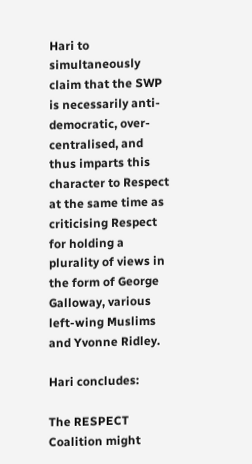Hari to simultaneously claim that the SWP is necessarily anti-democratic, over-centralised, and thus imparts this character to Respect at the same time as criticising Respect for holding a plurality of views in the form of George Galloway, various left-wing Muslims and Yvonne Ridley.

Hari concludes:

The RESPECT Coalition might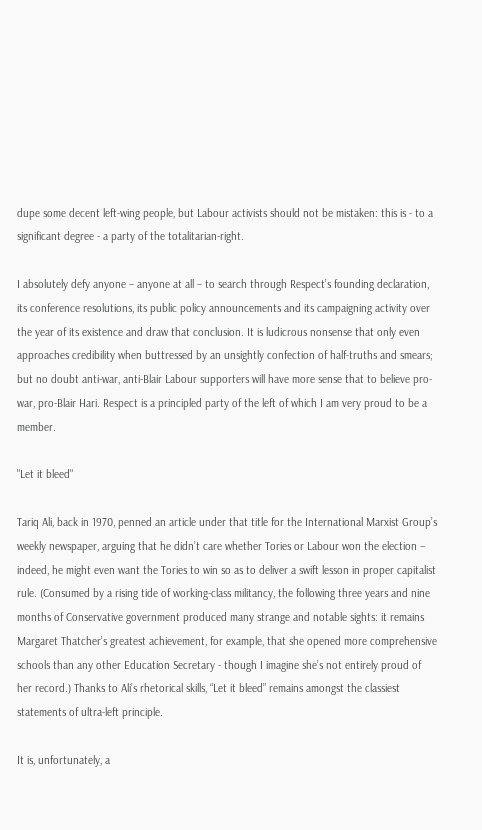dupe some decent left-wing people, but Labour activists should not be mistaken: this is - to a significant degree - a party of the totalitarian-right.

I absolutely defy anyone – anyone at all – to search through Respect’s founding declaration, its conference resolutions, its public policy announcements and its campaigning activity over the year of its existence and draw that conclusion. It is ludicrous nonsense that only even approaches credibility when buttressed by an unsightly confection of half-truths and smears; but no doubt anti-war, anti-Blair Labour supporters will have more sense that to believe pro-war, pro-Blair Hari. Respect is a principled party of the left of which I am very proud to be a member.

"Let it bleed"

Tariq Ali, back in 1970, penned an article under that title for the International Marxist Group’s weekly newspaper, arguing that he didn’t care whether Tories or Labour won the election – indeed, he might even want the Tories to win so as to deliver a swift lesson in proper capitalist rule. (Consumed by a rising tide of working-class militancy, the following three years and nine months of Conservative government produced many strange and notable sights: it remains Margaret Thatcher’s greatest achievement, for example, that she opened more comprehensive schools than any other Education Secretary - though I imagine she’s not entirely proud of her record.) Thanks to Ali’s rhetorical skills, “Let it bleed” remains amongst the classiest statements of ultra-left principle.

It is, unfortunately, a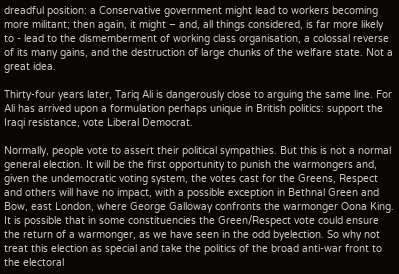dreadful position: a Conservative government might lead to workers becoming more militant; then again, it might – and, all things considered, is far more likely to - lead to the dismemberment of working class organisation, a colossal reverse of its many gains, and the destruction of large chunks of the welfare state. Not a great idea.

Thirty-four years later, Tariq Ali is dangerously close to arguing the same line. For Ali has arrived upon a formulation perhaps unique in British politics: support the Iraqi resistance, vote Liberal Democrat.

Normally, people vote to assert their political sympathies. But this is not a normal general election. It will be the first opportunity to punish the warmongers and, given the undemocratic voting system, the votes cast for the Greens, Respect and others will have no impact, with a possible exception in Bethnal Green and Bow, east London, where George Galloway confronts the warmonger Oona King. It is possible that in some constituencies the Green/Respect vote could ensure the return of a warmonger, as we have seen in the odd byelection. So why not treat this election as special and take the politics of the broad anti-war front to the electoral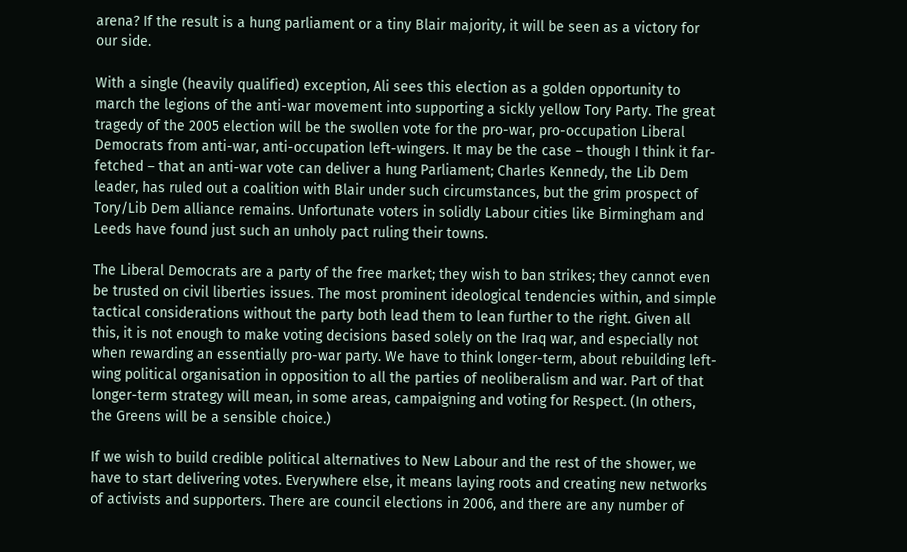arena? If the result is a hung parliament or a tiny Blair majority, it will be seen as a victory for our side.

With a single (heavily qualified) exception, Ali sees this election as a golden opportunity to march the legions of the anti-war movement into supporting a sickly yellow Tory Party. The great tragedy of the 2005 election will be the swollen vote for the pro-war, pro-occupation Liberal Democrats from anti-war, anti-occupation left-wingers. It may be the case – though I think it far-fetched – that an anti-war vote can deliver a hung Parliament; Charles Kennedy, the Lib Dem leader, has ruled out a coalition with Blair under such circumstances, but the grim prospect of Tory/Lib Dem alliance remains. Unfortunate voters in solidly Labour cities like Birmingham and Leeds have found just such an unholy pact ruling their towns.

The Liberal Democrats are a party of the free market; they wish to ban strikes; they cannot even be trusted on civil liberties issues. The most prominent ideological tendencies within, and simple tactical considerations without the party both lead them to lean further to the right. Given all this, it is not enough to make voting decisions based solely on the Iraq war, and especially not when rewarding an essentially pro-war party. We have to think longer-term, about rebuilding left-wing political organisation in opposition to all the parties of neoliberalism and war. Part of that longer-term strategy will mean, in some areas, campaigning and voting for Respect. (In others, the Greens will be a sensible choice.)

If we wish to build credible political alternatives to New Labour and the rest of the shower, we have to start delivering votes. Everywhere else, it means laying roots and creating new networks of activists and supporters. There are council elections in 2006, and there are any number of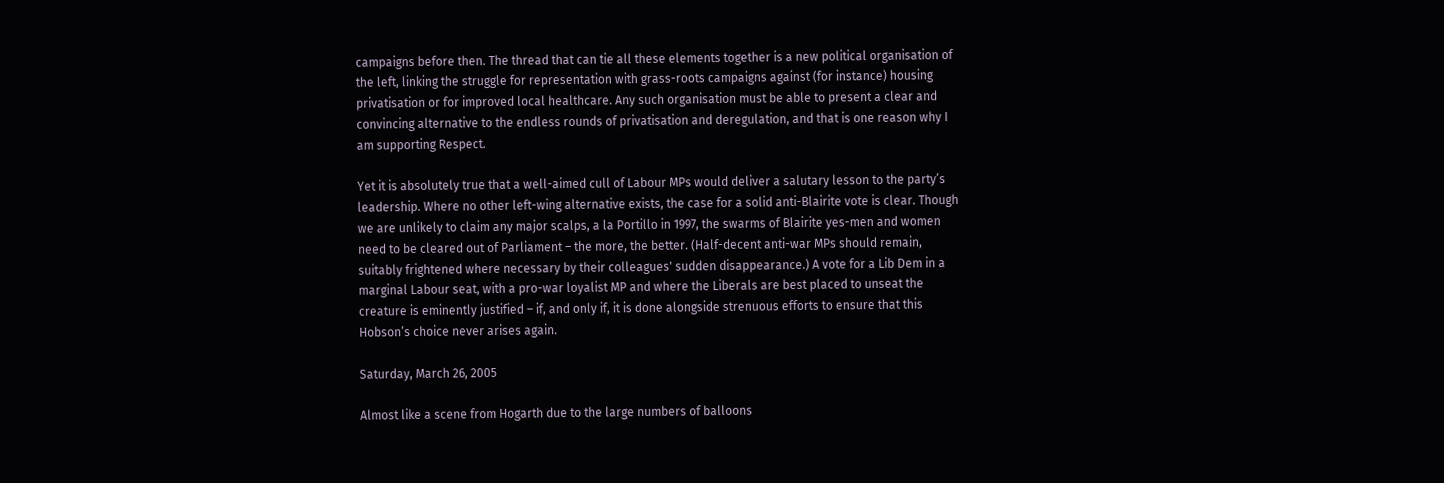campaigns before then. The thread that can tie all these elements together is a new political organisation of the left, linking the struggle for representation with grass-roots campaigns against (for instance) housing privatisation or for improved local healthcare. Any such organisation must be able to present a clear and convincing alternative to the endless rounds of privatisation and deregulation, and that is one reason why I am supporting Respect.

Yet it is absolutely true that a well-aimed cull of Labour MPs would deliver a salutary lesson to the party’s leadership. Where no other left-wing alternative exists, the case for a solid anti-Blairite vote is clear. Though we are unlikely to claim any major scalps, a la Portillo in 1997, the swarms of Blairite yes-men and women need to be cleared out of Parliament – the more, the better. (Half-decent anti-war MPs should remain, suitably frightened where necessary by their colleagues' sudden disappearance.) A vote for a Lib Dem in a marginal Labour seat, with a pro-war loyalist MP and where the Liberals are best placed to unseat the creature is eminently justified – if, and only if, it is done alongside strenuous efforts to ensure that this Hobson’s choice never arises again.

Saturday, March 26, 2005

Almost like a scene from Hogarth due to the large numbers of balloons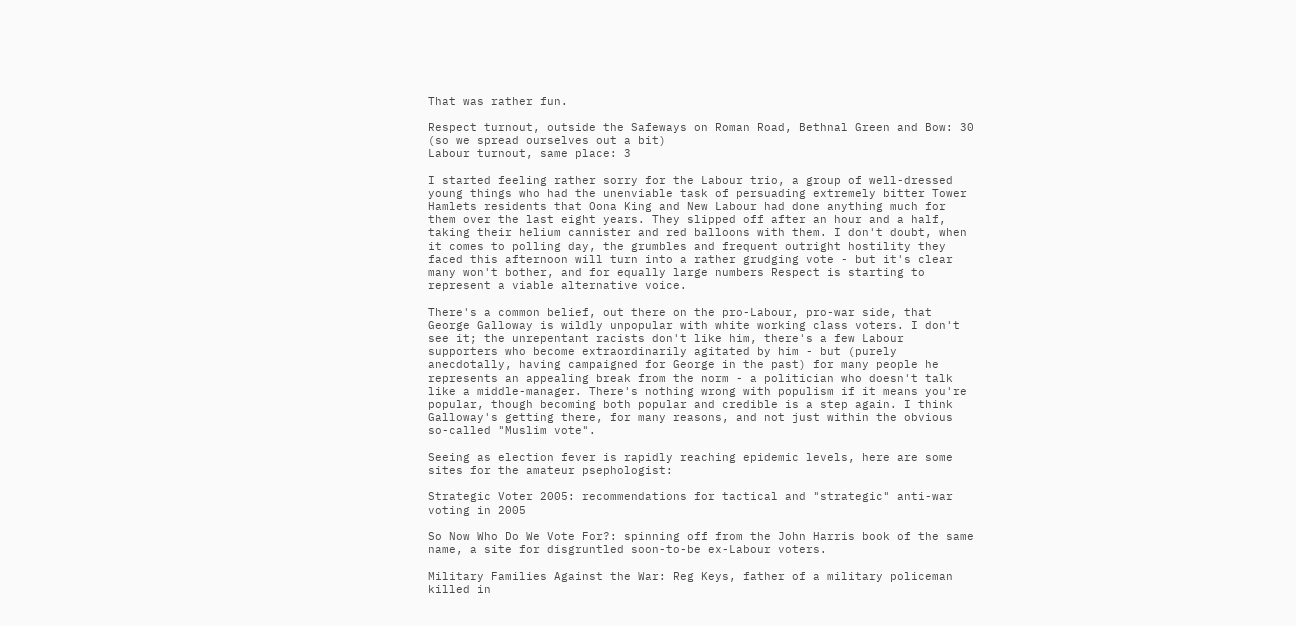That was rather fun.

Respect turnout, outside the Safeways on Roman Road, Bethnal Green and Bow: 30 (so we spread ourselves out a bit)
Labour turnout, same place: 3

I started feeling rather sorry for the Labour trio, a group of well-dressed young things who had the unenviable task of persuading extremely bitter Tower Hamlets residents that Oona King and New Labour had done anything much for them over the last eight years. They slipped off after an hour and a half, taking their helium cannister and red balloons with them. I don't doubt, when it comes to polling day, the grumbles and frequent outright hostility they faced this afternoon will turn into a rather grudging vote - but it's clear many won't bother, and for equally large numbers Respect is starting to represent a viable alternative voice.

There's a common belief, out there on the pro-Labour, pro-war side, that George Galloway is wildly unpopular with white working class voters. I don't see it; the unrepentant racists don't like him, there's a few Labour supporters who become extraordinarily agitated by him - but (purely anecdotally, having campaigned for George in the past) for many people he represents an appealing break from the norm - a politician who doesn't talk like a middle-manager. There's nothing wrong with populism if it means you're popular, though becoming both popular and credible is a step again. I think Galloway's getting there, for many reasons, and not just within the obvious so-called "Muslim vote".

Seeing as election fever is rapidly reaching epidemic levels, here are some sites for the amateur psephologist:

Strategic Voter 2005: recommendations for tactical and "strategic" anti-war voting in 2005

So Now Who Do We Vote For?: spinning off from the John Harris book of the same name, a site for disgruntled soon-to-be ex-Labour voters.

Military Families Against the War: Reg Keys, father of a military policeman killed in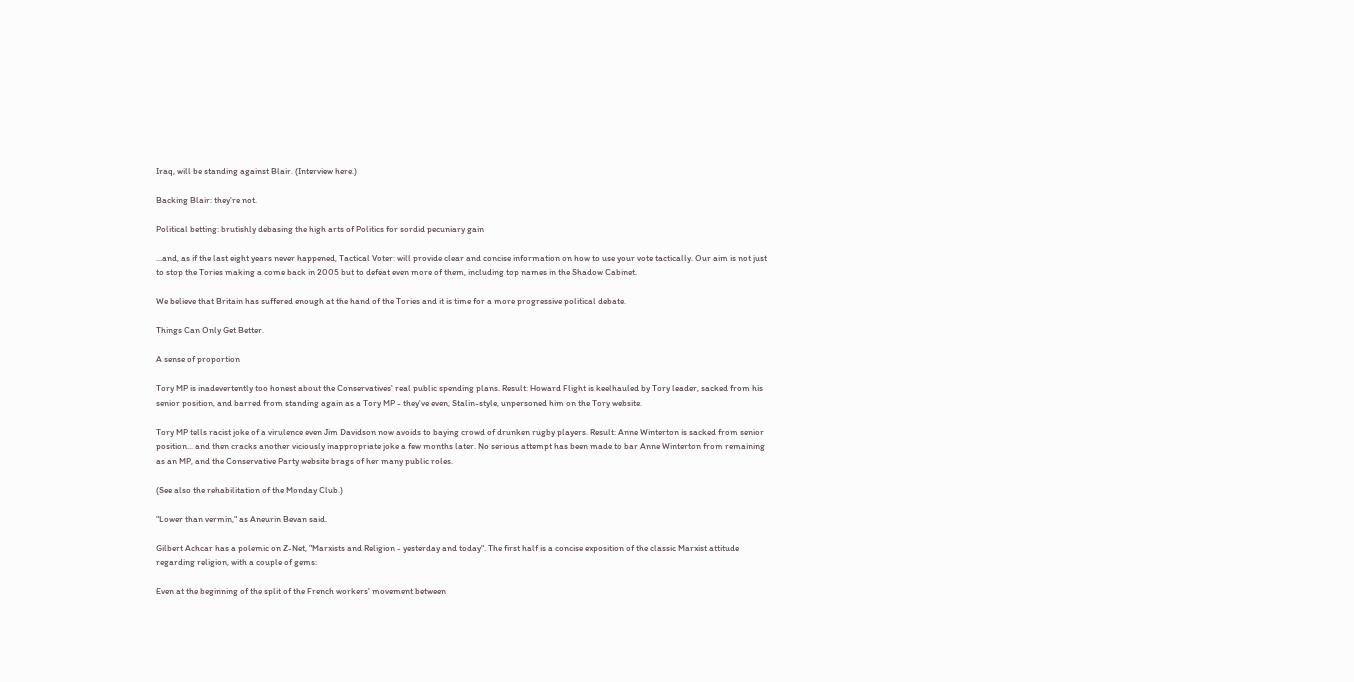Iraq, will be standing against Blair. (Interview here.)

Backing Blair: they're not.

Political betting: brutishly debasing the high arts of Politics for sordid pecuniary gain

...and, as if the last eight years never happened, Tactical Voter: will provide clear and concise information on how to use your vote tactically. Our aim is not just to stop the Tories making a come back in 2005 but to defeat even more of them, including top names in the Shadow Cabinet.

We believe that Britain has suffered enough at the hand of the Tories and it is time for a more progressive political debate.

Things Can Only Get Better.

A sense of proportion

Tory MP is inadevertently too honest about the Conservatives' real public spending plans. Result: Howard Flight is keelhauled by Tory leader, sacked from his senior position, and barred from standing again as a Tory MP - they've even, Stalin-style, unpersoned him on the Tory website.

Tory MP tells racist joke of a virulence even Jim Davidson now avoids to baying crowd of drunken rugby players. Result: Anne Winterton is sacked from senior position... and then cracks another viciously inappropriate joke a few months later. No serious attempt has been made to bar Anne Winterton from remaining as an MP, and the Conservative Party website brags of her many public roles.

(See also the rehabilitation of the Monday Club.)

"Lower than vermin," as Aneurin Bevan said.

Gilbert Achcar has a polemic on Z-Net, "Marxists and Religion - yesterday and today". The first half is a concise exposition of the classic Marxist attitude regarding religion, with a couple of gems:

Even at the beginning of the split of the French workers' movement between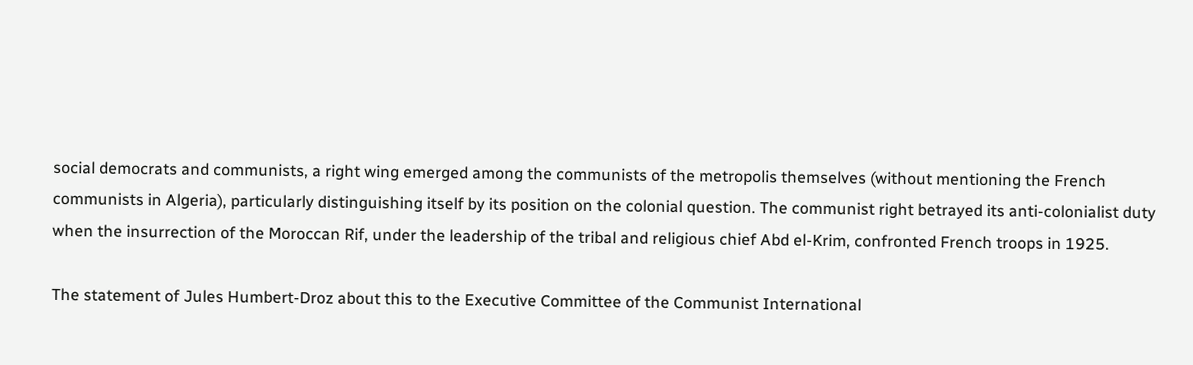social democrats and communists, a right wing emerged among the communists of the metropolis themselves (without mentioning the French communists in Algeria), particularly distinguishing itself by its position on the colonial question. The communist right betrayed its anti-colonialist duty when the insurrection of the Moroccan Rif, under the leadership of the tribal and religious chief Abd el-Krim, confronted French troops in 1925.

The statement of Jules Humbert-Droz about this to the Executive Committee of the Communist International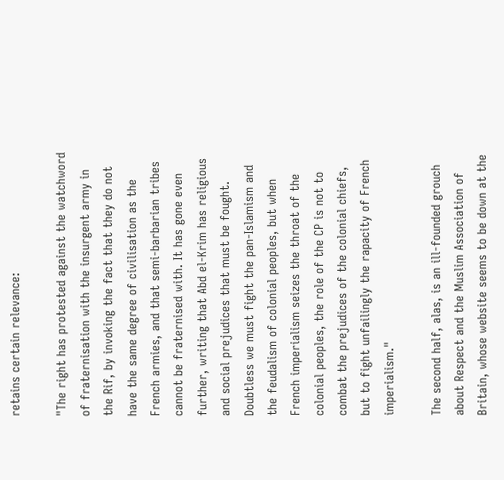retains certain relevance:

"The right has protested against the watchword of fraternisation with the insurgent army in the Rif, by invoking the fact that they do not have the same degree of civilisation as the French armies, and that semi-barbarian tribes cannot be fraternised with. It has gone even further, writing that Abd el-Krim has religious and social prejudices that must be fought. Doubtless we must fight the pan-Islamism and the feudalism of colonial peoples, but when French imperialism seizes the throat of the colonial peoples, the role of the CP is not to combat the prejudices of the colonial chiefs, but to fight unfailingly the rapacity of French imperialism."

The second half, alas, is an ill-founded grouch about Respect and the Muslim Association of Britain, whose website seems to be down at the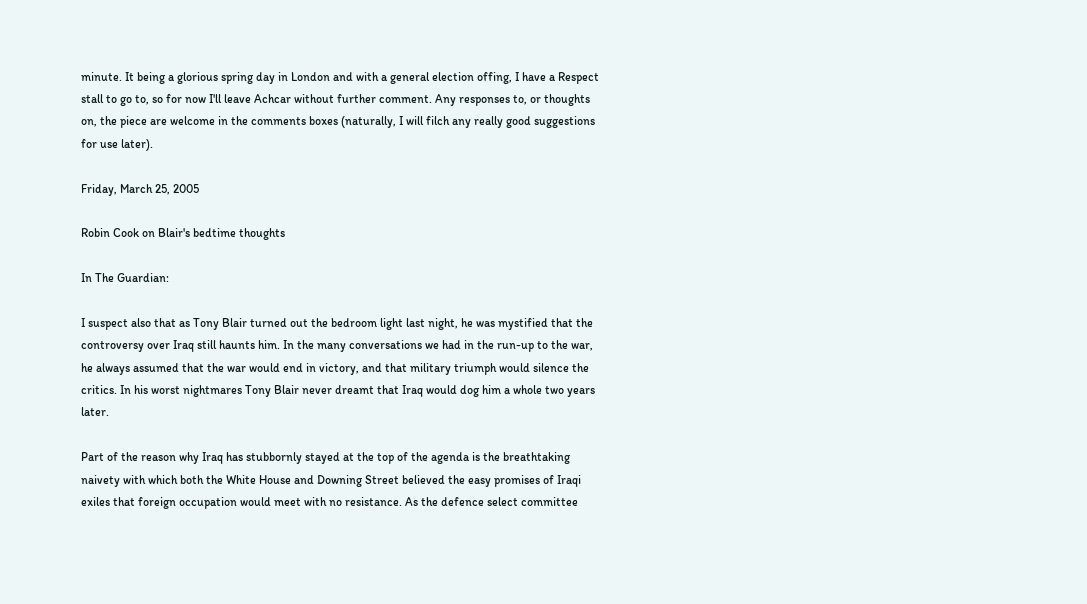minute. It being a glorious spring day in London and with a general election offing, I have a Respect stall to go to, so for now I'll leave Achcar without further comment. Any responses to, or thoughts on, the piece are welcome in the comments boxes (naturally, I will filch any really good suggestions for use later).

Friday, March 25, 2005

Robin Cook on Blair's bedtime thoughts

In The Guardian:

I suspect also that as Tony Blair turned out the bedroom light last night, he was mystified that the controversy over Iraq still haunts him. In the many conversations we had in the run-up to the war, he always assumed that the war would end in victory, and that military triumph would silence the critics. In his worst nightmares Tony Blair never dreamt that Iraq would dog him a whole two years later.

Part of the reason why Iraq has stubbornly stayed at the top of the agenda is the breathtaking naivety with which both the White House and Downing Street believed the easy promises of Iraqi exiles that foreign occupation would meet with no resistance. As the defence select committee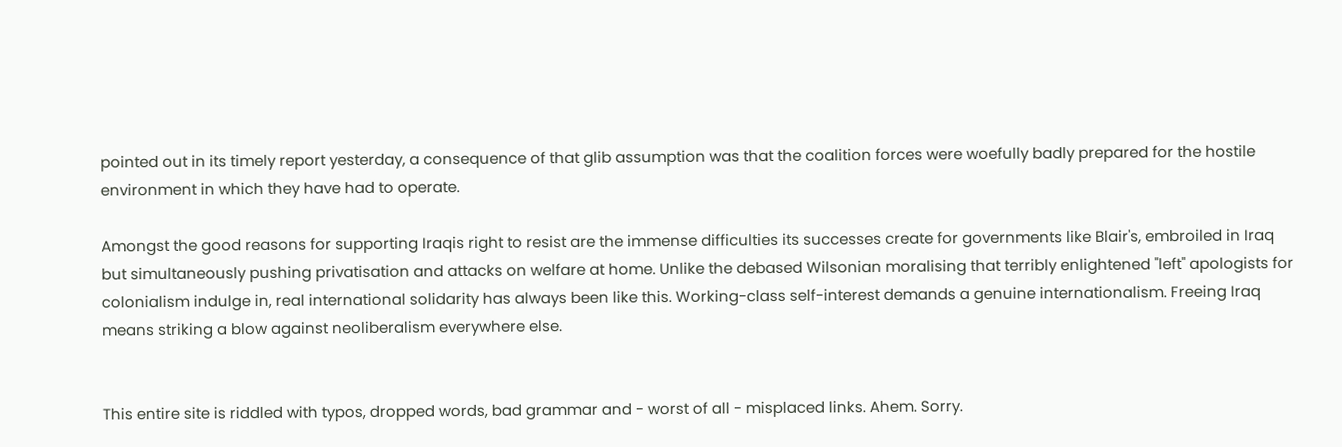pointed out in its timely report yesterday, a consequence of that glib assumption was that the coalition forces were woefully badly prepared for the hostile environment in which they have had to operate.

Amongst the good reasons for supporting Iraqis right to resist are the immense difficulties its successes create for governments like Blair's, embroiled in Iraq but simultaneously pushing privatisation and attacks on welfare at home. Unlike the debased Wilsonian moralising that terribly enlightened "left" apologists for colonialism indulge in, real international solidarity has always been like this. Working-class self-interest demands a genuine internationalism. Freeing Iraq means striking a blow against neoliberalism everywhere else.


This entire site is riddled with typos, dropped words, bad grammar and - worst of all - misplaced links. Ahem. Sorry.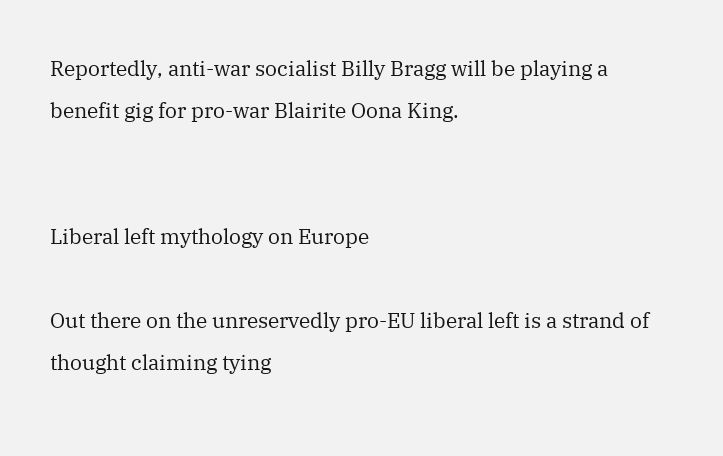Reportedly, anti-war socialist Billy Bragg will be playing a benefit gig for pro-war Blairite Oona King.


Liberal left mythology on Europe

Out there on the unreservedly pro-EU liberal left is a strand of thought claiming tying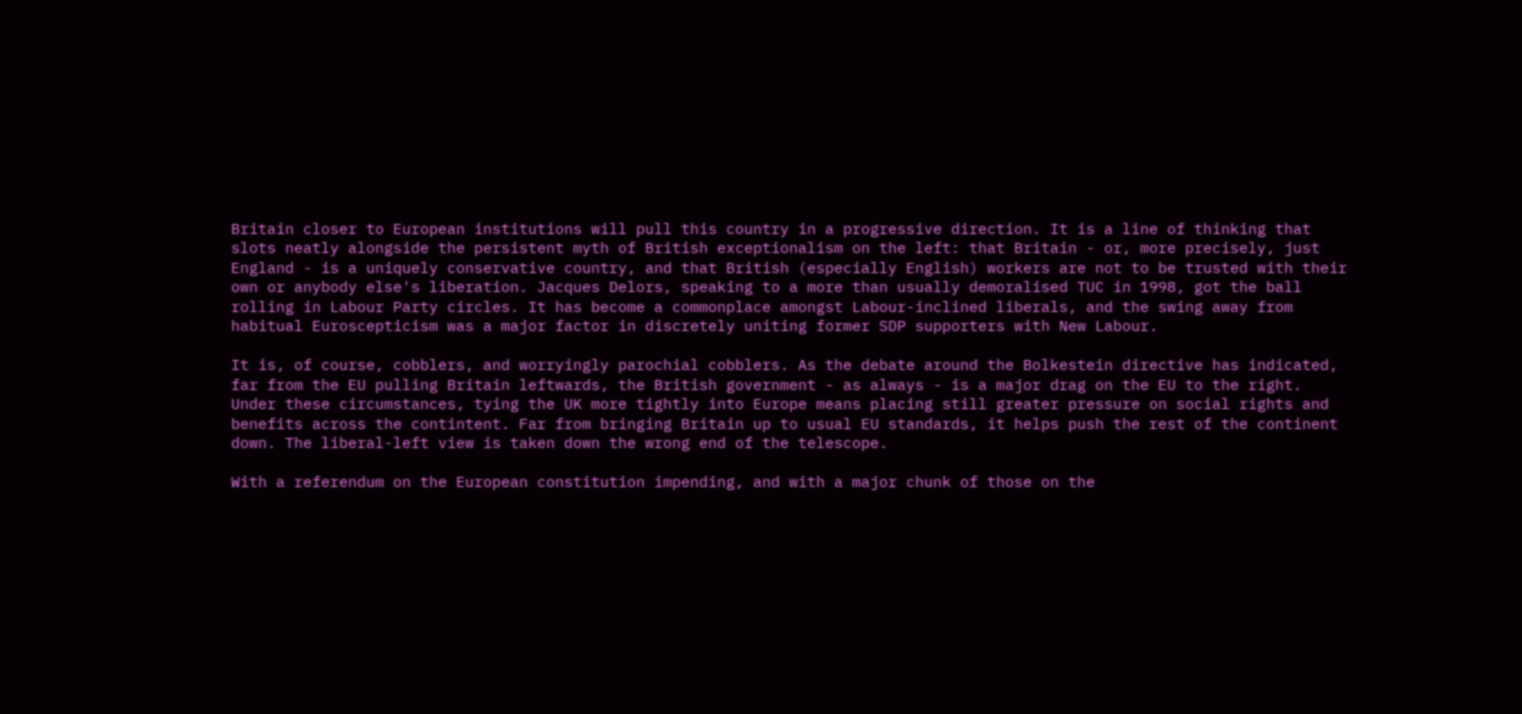Britain closer to European institutions will pull this country in a progressive direction. It is a line of thinking that slots neatly alongside the persistent myth of British exceptionalism on the left: that Britain - or, more precisely, just England - is a uniquely conservative country, and that British (especially English) workers are not to be trusted with their own or anybody else's liberation. Jacques Delors, speaking to a more than usually demoralised TUC in 1998, got the ball rolling in Labour Party circles. It has become a commonplace amongst Labour-inclined liberals, and the swing away from habitual Euroscepticism was a major factor in discretely uniting former SDP supporters with New Labour.

It is, of course, cobblers, and worryingly parochial cobblers. As the debate around the Bolkestein directive has indicated, far from the EU pulling Britain leftwards, the British government - as always - is a major drag on the EU to the right. Under these circumstances, tying the UK more tightly into Europe means placing still greater pressure on social rights and benefits across the contintent. Far from bringing Britain up to usual EU standards, it helps push the rest of the continent down. The liberal-left view is taken down the wrong end of the telescope.

With a referendum on the European constitution impending, and with a major chunk of those on the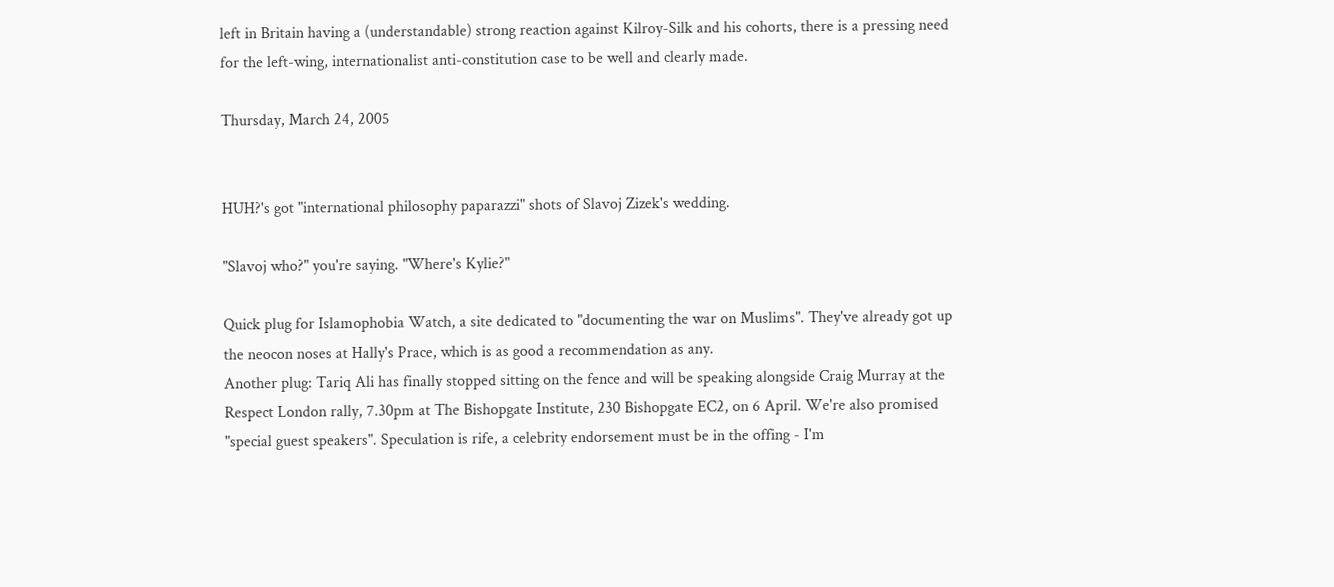left in Britain having a (understandable) strong reaction against Kilroy-Silk and his cohorts, there is a pressing need for the left-wing, internationalist anti-constitution case to be well and clearly made.

Thursday, March 24, 2005


HUH?'s got "international philosophy paparazzi" shots of Slavoj Zizek's wedding.

"Slavoj who?" you're saying. "Where's Kylie?"

Quick plug for Islamophobia Watch, a site dedicated to "documenting the war on Muslims". They've already got up the neocon noses at Hally's Prace, which is as good a recommendation as any.
Another plug: Tariq Ali has finally stopped sitting on the fence and will be speaking alongside Craig Murray at the Respect London rally, 7.30pm at The Bishopgate Institute, 230 Bishopgate EC2, on 6 April. We're also promised "special guest speakers". Speculation is rife, a celebrity endorsement must be in the offing - I'm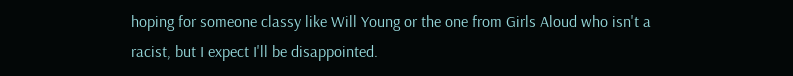hoping for someone classy like Will Young or the one from Girls Aloud who isn't a racist, but I expect I'll be disappointed.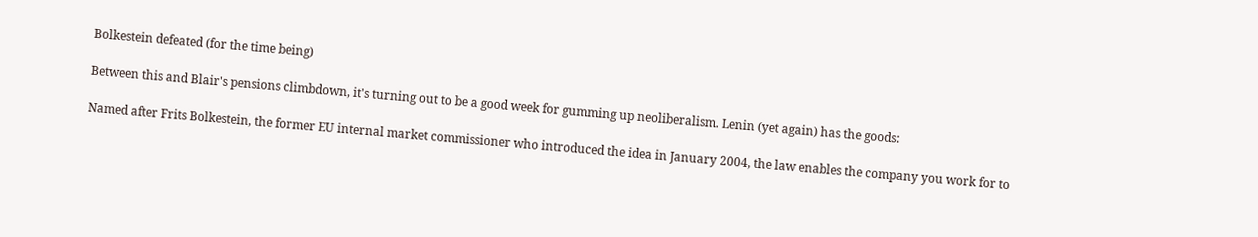Bolkestein defeated (for the time being)

Between this and Blair's pensions climbdown, it's turning out to be a good week for gumming up neoliberalism. Lenin (yet again) has the goods:

Named after Frits Bolkestein, the former EU internal market commissioner who introduced the idea in January 2004, the law enables the company you work for to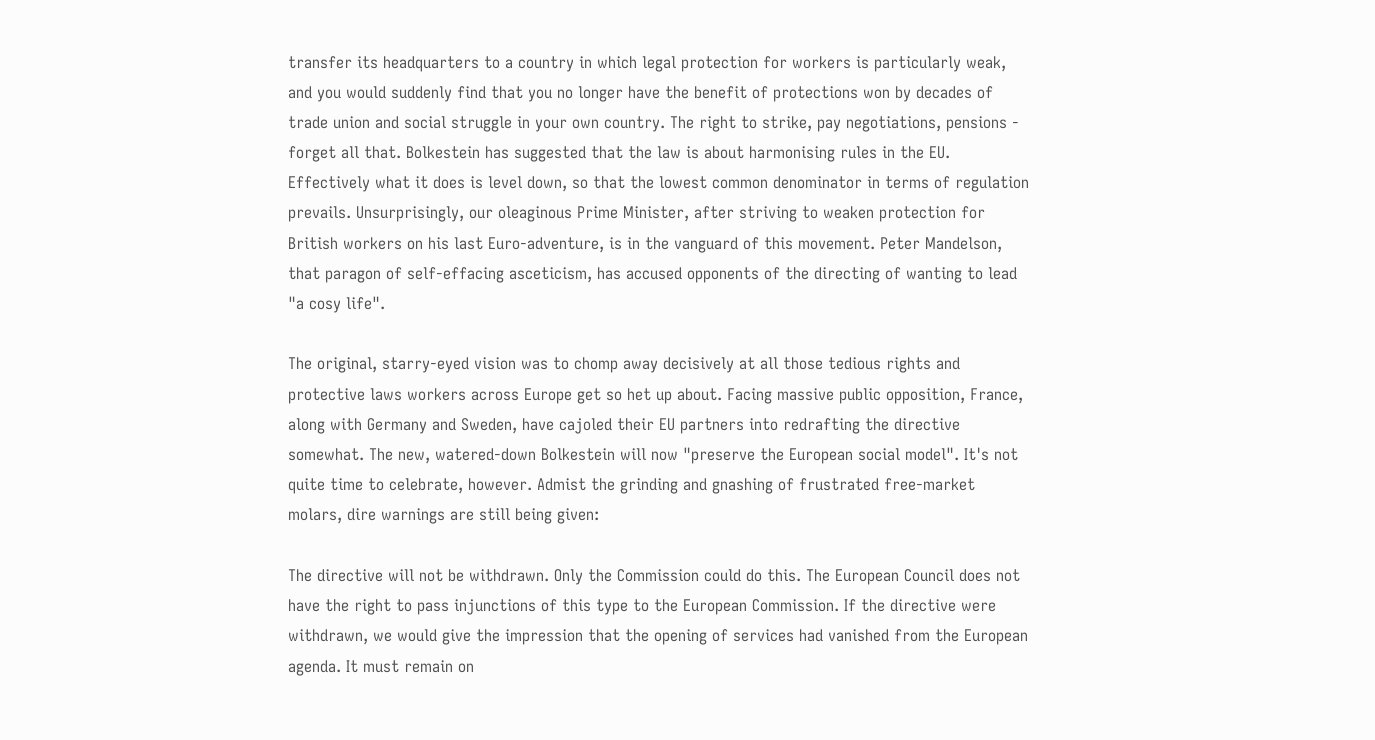transfer its headquarters to a country in which legal protection for workers is particularly weak, and you would suddenly find that you no longer have the benefit of protections won by decades of trade union and social struggle in your own country. The right to strike, pay negotiations, pensions - forget all that. Bolkestein has suggested that the law is about harmonising rules in the EU. Effectively what it does is level down, so that the lowest common denominator in terms of regulation prevails. Unsurprisingly, our oleaginous Prime Minister, after striving to weaken protection for British workers on his last Euro-adventure, is in the vanguard of this movement. Peter Mandelson, that paragon of self-effacing asceticism, has accused opponents of the directing of wanting to lead "a cosy life".

The original, starry-eyed vision was to chomp away decisively at all those tedious rights and protective laws workers across Europe get so het up about. Facing massive public opposition, France, along with Germany and Sweden, have cajoled their EU partners into redrafting the directive somewhat. The new, watered-down Bolkestein will now "preserve the European social model". It's not quite time to celebrate, however. Admist the grinding and gnashing of frustrated free-market molars, dire warnings are still being given:

The directive will not be withdrawn. Only the Commission could do this. The European Council does not have the right to pass injunctions of this type to the European Commission. If the directive were withdrawn, we would give the impression that the opening of services had vanished from the European agenda. It must remain on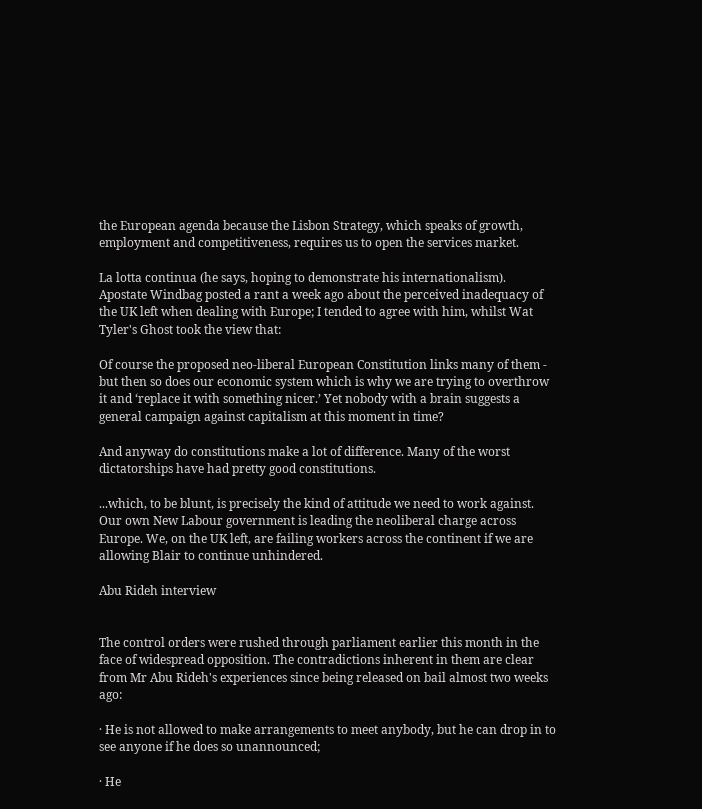the European agenda because the Lisbon Strategy, which speaks of growth, employment and competitiveness, requires us to open the services market.

La lotta continua (he says, hoping to demonstrate his internationalism). Apostate Windbag posted a rant a week ago about the perceived inadequacy of the UK left when dealing with Europe; I tended to agree with him, whilst Wat Tyler's Ghost took the view that:

Of course the proposed neo-liberal European Constitution links many of them - but then so does our economic system which is why we are trying to overthrow it and ‘replace it with something nicer.’ Yet nobody with a brain suggests a general campaign against capitalism at this moment in time?

And anyway do constitutions make a lot of difference. Many of the worst dictatorships have had pretty good constitutions.

...which, to be blunt, is precisely the kind of attitude we need to work against. Our own New Labour government is leading the neoliberal charge across Europe. We, on the UK left, are failing workers across the continent if we are allowing Blair to continue unhindered.

Abu Rideh interview


The control orders were rushed through parliament earlier this month in the face of widespread opposition. The contradictions inherent in them are clear from Mr Abu Rideh's experiences since being released on bail almost two weeks ago:

· He is not allowed to make arrangements to meet anybody, but he can drop in to see anyone if he does so unannounced;

· He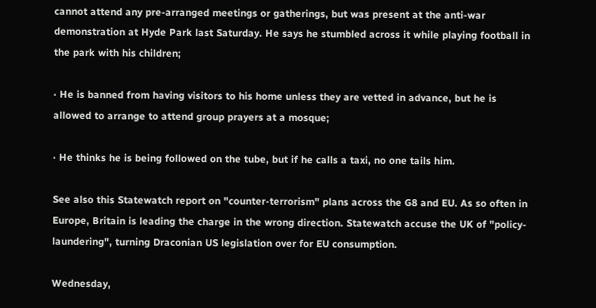cannot attend any pre-arranged meetings or gatherings, but was present at the anti-war demonstration at Hyde Park last Saturday. He says he stumbled across it while playing football in the park with his children;

· He is banned from having visitors to his home unless they are vetted in advance, but he is allowed to arrange to attend group prayers at a mosque;

· He thinks he is being followed on the tube, but if he calls a taxi, no one tails him.

See also this Statewatch report on "counter-terrorism" plans across the G8 and EU. As so often in Europe, Britain is leading the charge in the wrong direction. Statewatch accuse the UK of "policy-laundering", turning Draconian US legislation over for EU consumption.

Wednesday,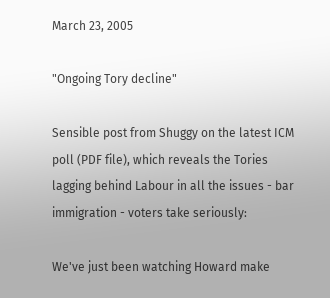March 23, 2005

"Ongoing Tory decline"

Sensible post from Shuggy on the latest ICM poll (PDF file), which reveals the Tories lagging behind Labour in all the issues - bar immigration - voters take seriously:

We've just been watching Howard make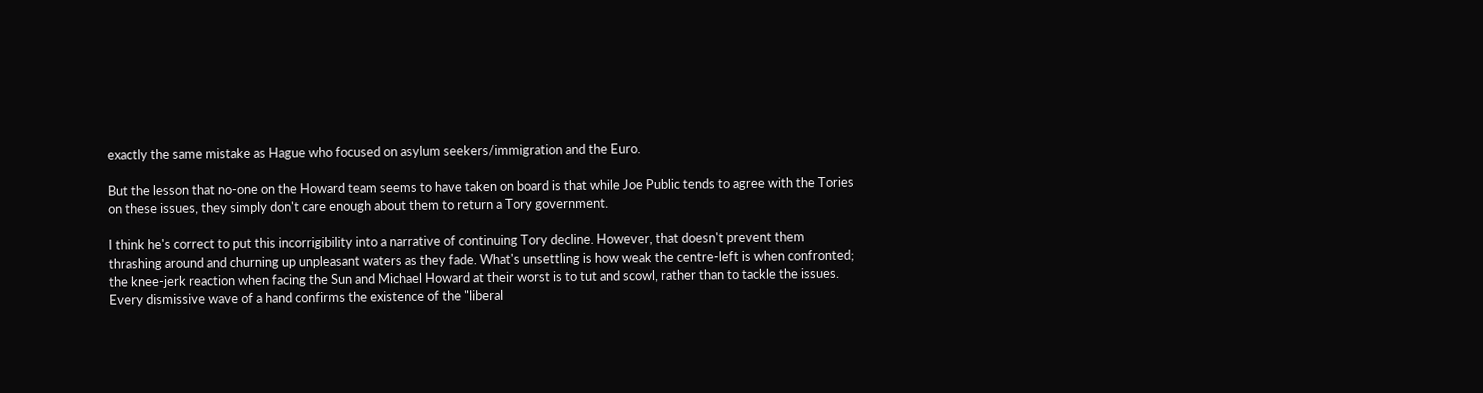exactly the same mistake as Hague who focused on asylum seekers/immigration and the Euro.

But the lesson that no-one on the Howard team seems to have taken on board is that while Joe Public tends to agree with the Tories on these issues, they simply don't care enough about them to return a Tory government.

I think he's correct to put this incorrigibility into a narrative of continuing Tory decline. However, that doesn't prevent them thrashing around and churning up unpleasant waters as they fade. What's unsettling is how weak the centre-left is when confronted; the knee-jerk reaction when facing the Sun and Michael Howard at their worst is to tut and scowl, rather than to tackle the issues. Every dismissive wave of a hand confirms the existence of the "liberal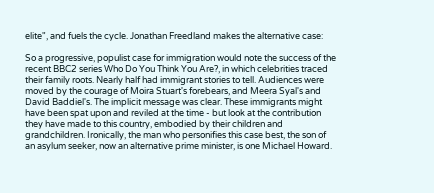elite", and fuels the cycle. Jonathan Freedland makes the alternative case:

So a progressive, populist case for immigration would note the success of the recent BBC2 series Who Do You Think You Are?, in which celebrities traced their family roots. Nearly half had immigrant stories to tell. Audiences were moved by the courage of Moira Stuart's forebears, and Meera Syal's and David Baddiel's. The implicit message was clear. These immigrants might have been spat upon and reviled at the time - but look at the contribution they have made to this country, embodied by their children and grandchildren. Ironically, the man who personifies this case best, the son of an asylum seeker, now an alternative prime minister, is one Michael Howard.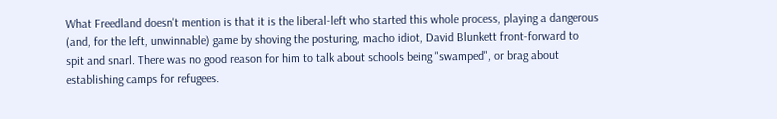What Freedland doesn't mention is that it is the liberal-left who started this whole process, playing a dangerous (and, for the left, unwinnable) game by shoving the posturing, macho idiot, David Blunkett front-forward to spit and snarl. There was no good reason for him to talk about schools being "swamped", or brag about establishing camps for refugees.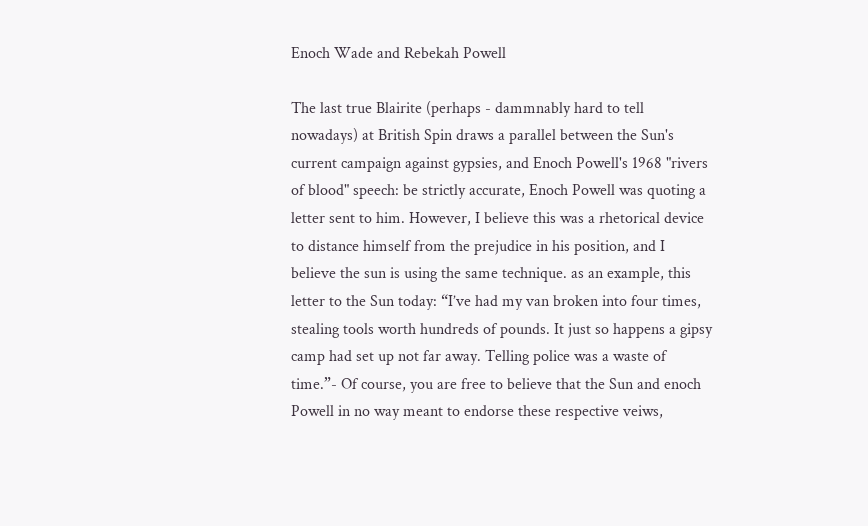Enoch Wade and Rebekah Powell

The last true Blairite (perhaps - dammnably hard to tell nowadays) at British Spin draws a parallel between the Sun's current campaign against gypsies, and Enoch Powell's 1968 "rivers of blood" speech: be strictly accurate, Enoch Powell was quoting a letter sent to him. However, I believe this was a rhetorical device to distance himself from the prejudice in his position, and I believe the sun is using the same technique. as an example, this letter to the Sun today: “I’ve had my van broken into four times, stealing tools worth hundreds of pounds. It just so happens a gipsy camp had set up not far away. Telling police was a waste of time.”- Of course, you are free to believe that the Sun and enoch Powell in no way meant to endorse these respective veiws,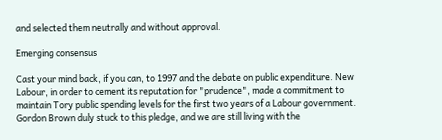and selected them neutrally and without approval.

Emerging consensus

Cast your mind back, if you can, to 1997 and the debate on public expenditure. New Labour, in order to cement its reputation for "prudence", made a commitment to maintain Tory public spending levels for the first two years of a Labour government. Gordon Brown duly stuck to this pledge, and we are still living with the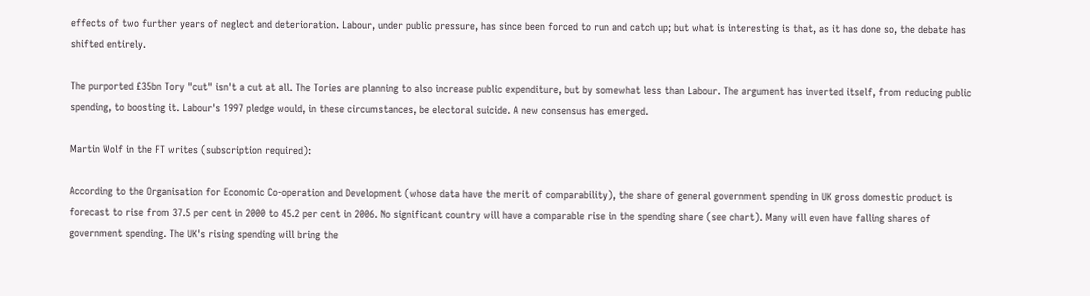effects of two further years of neglect and deterioration. Labour, under public pressure, has since been forced to run and catch up; but what is interesting is that, as it has done so, the debate has shifted entirely.

The purported £35bn Tory "cut" isn't a cut at all. The Tories are planning to also increase public expenditure, but by somewhat less than Labour. The argument has inverted itself, from reducing public spending, to boosting it. Labour's 1997 pledge would, in these circumstances, be electoral suicide. A new consensus has emerged.

Martin Wolf in the FT writes (subscription required):

According to the Organisation for Economic Co-operation and Development (whose data have the merit of comparability), the share of general government spending in UK gross domestic product is forecast to rise from 37.5 per cent in 2000 to 45.2 per cent in 2006. No significant country will have a comparable rise in the spending share (see chart). Many will even have falling shares of government spending. The UK's rising spending will bring the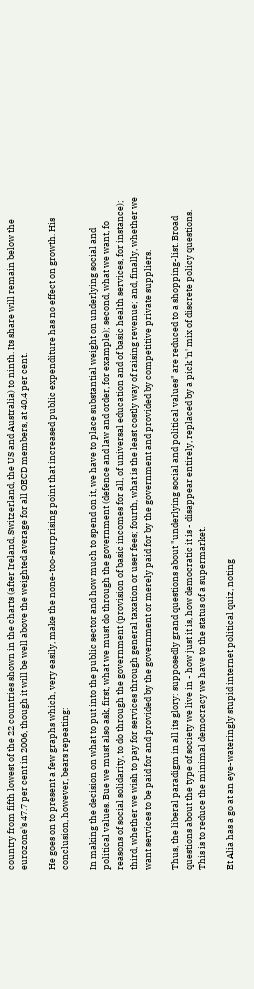country from fifth lowest of the 22 countries shown in the charts (after Ireland, Switzerland, the US and Australia) to ninth. Its share will remain below the eurozone's 47.7 per cent in 2006, though it will be well above the weighted average for all OECD members, at 40.4 per cent.

He goes on to present a few graphs which, very easily, make the none-too-surprising point that increased public expenditure has no effect on growth. His conclusion, however, bears repeating:

In making the decision on what to put into the public sector and how much to spend on it, we have to place substantial weight on underlying social and political values. Bue we must also ask, first, what we must do through the government (defence and law and order, for example); second, what we want, fo reasons of social solidarity, to do through the government (provision of basic incomes for all, of universal education and of basic health services, for instance); third, whether we wish to pay for services through general taxation or user fees; fourth, what is the least costly way of raising revenue; and, finally, whether we want services to be paid for and provided by the government or merely paid for by the government and provided by competitive private suppliers.

Thus, the liberal paradigm in all its glory: supposedly grand questions about "underlying social and political values" are reduced to a shopping-list. Broad questions about the type of society we live in - how just it is, how democratic it is - disappear entirely, replaced by a pick 'n' mix of discrete policy questions. This is to reduce the minimal democracy we have to the status of a supermarket.

Et Alia has a go at an eye-wateringly stupid internet political quiz, noting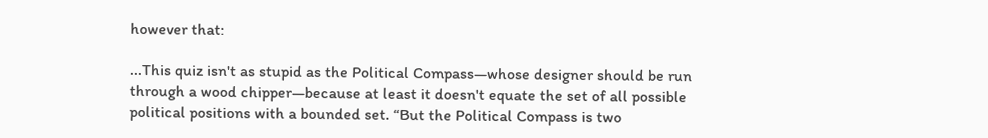however that:

...This quiz isn't as stupid as the Political Compass—whose designer should be run through a wood chipper—because at least it doesn't equate the set of all possible political positions with a bounded set. “But the Political Compass is two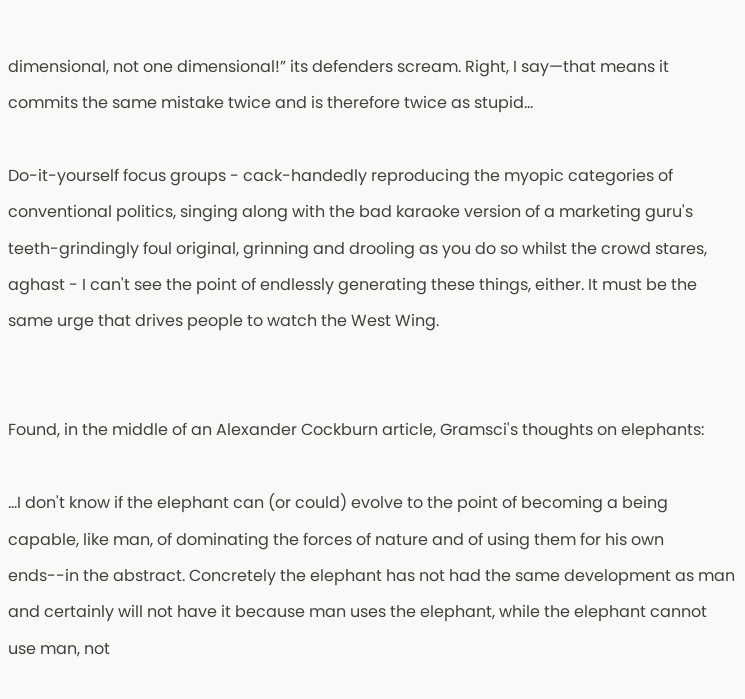dimensional, not one dimensional!” its defenders scream. Right, I say—that means it commits the same mistake twice and is therefore twice as stupid...

Do-it-yourself focus groups - cack-handedly reproducing the myopic categories of conventional politics, singing along with the bad karaoke version of a marketing guru's teeth-grindingly foul original, grinning and drooling as you do so whilst the crowd stares, aghast - I can't see the point of endlessly generating these things, either. It must be the same urge that drives people to watch the West Wing.


Found, in the middle of an Alexander Cockburn article, Gramsci's thoughts on elephants:

...I don't know if the elephant can (or could) evolve to the point of becoming a being capable, like man, of dominating the forces of nature and of using them for his own ends--in the abstract. Concretely the elephant has not had the same development as man and certainly will not have it because man uses the elephant, while the elephant cannot use man, not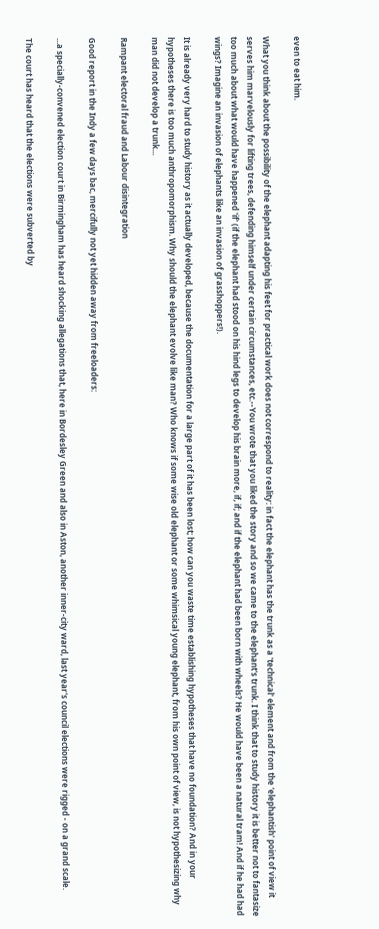even to eat him.

What you think about the possibility of the elephant adapting his feet for practical work does not correspond to reality: in fact the elephant has the trunk as a 'technical' element and from the 'elephantish' point of view it serves him marvelously for lifting trees, defending himself under certain circumstances, etc.--You wrote that you liked the story and so we came to the elephant's trunk. I think that to study history it is better not to fantasize too much about what would have happened 'if' (if the elephant had stood on his hind legs to develop his brain more, if, if; and if the elephant had been born with wheels? He would have been a natural tram! And if he had had wings? Imagine an invasion of elephants like an invasion of grasshoppers!).

It is already very hard to study history as it actually developed, because the documentation for a large part of it has been lost; how can you waste time establishing hypotheses that have no foundation? And in your hypotheses there is too much anthropomorphism. Why should the elephant evolve like man? Who knows if some wise old elephant or some whimsical young elephant, from his own point of view, is not hypothesizing why man did not develop a trunk...

Rampant electoral fraud and Labour disintegration

Good report in the Indy a few days bac, mercifully not yet hidden away from freeloaders:

...a specially-convened election court in Birmingham has heard shocking allegations that, here in Bordesley Green and also in Aston, another inner-city ward, last year's council elections were rigged - on a grand scale.

The court has heard that the elections were subverted by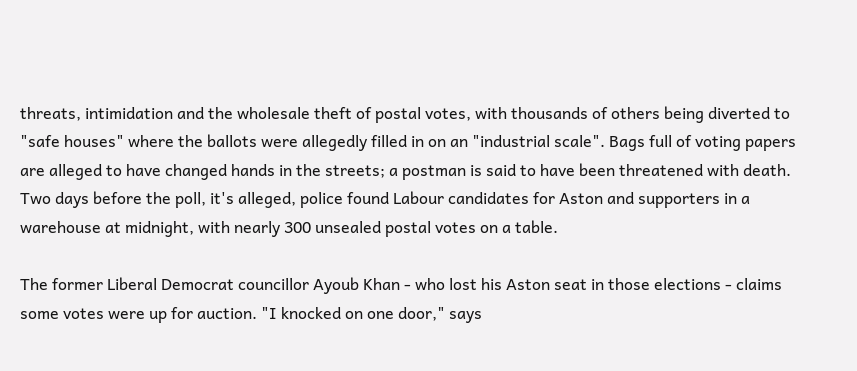threats, intimidation and the wholesale theft of postal votes, with thousands of others being diverted to "safe houses" where the ballots were allegedly filled in on an "industrial scale". Bags full of voting papers are alleged to have changed hands in the streets; a postman is said to have been threatened with death. Two days before the poll, it's alleged, police found Labour candidates for Aston and supporters in a warehouse at midnight, with nearly 300 unsealed postal votes on a table.

The former Liberal Democrat councillor Ayoub Khan - who lost his Aston seat in those elections - claims some votes were up for auction. "I knocked on one door," says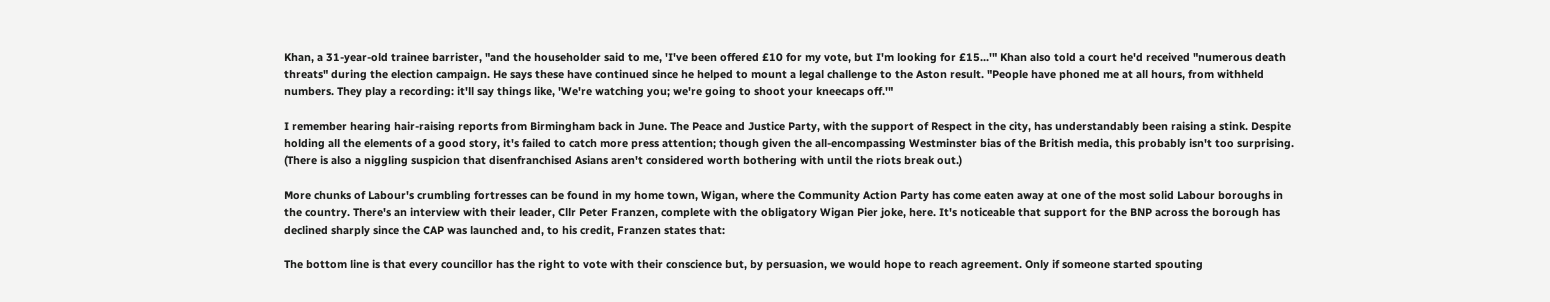Khan, a 31-year-old trainee barrister, "and the householder said to me, 'I've been offered £10 for my vote, but I'm looking for £15...'" Khan also told a court he'd received "numerous death threats" during the election campaign. He says these have continued since he helped to mount a legal challenge to the Aston result. "People have phoned me at all hours, from withheld numbers. They play a recording: it'll say things like, 'We're watching you; we're going to shoot your kneecaps off.'"

I remember hearing hair-raising reports from Birmingham back in June. The Peace and Justice Party, with the support of Respect in the city, has understandably been raising a stink. Despite holding all the elements of a good story, it's failed to catch more press attention; though given the all-encompassing Westminster bias of the British media, this probably isn't too surprising. (There is also a niggling suspicion that disenfranchised Asians aren't considered worth bothering with until the riots break out.)

More chunks of Labour's crumbling fortresses can be found in my home town, Wigan, where the Community Action Party has come eaten away at one of the most solid Labour boroughs in the country. There's an interview with their leader, Cllr Peter Franzen, complete with the obligatory Wigan Pier joke, here. It's noticeable that support for the BNP across the borough has declined sharply since the CAP was launched and, to his credit, Franzen states that:

The bottom line is that every councillor has the right to vote with their conscience but, by persuasion, we would hope to reach agreement. Only if someone started spouting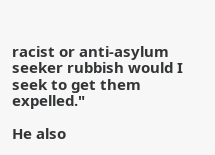racist or anti-asylum seeker rubbish would I seek to get them expelled."

He also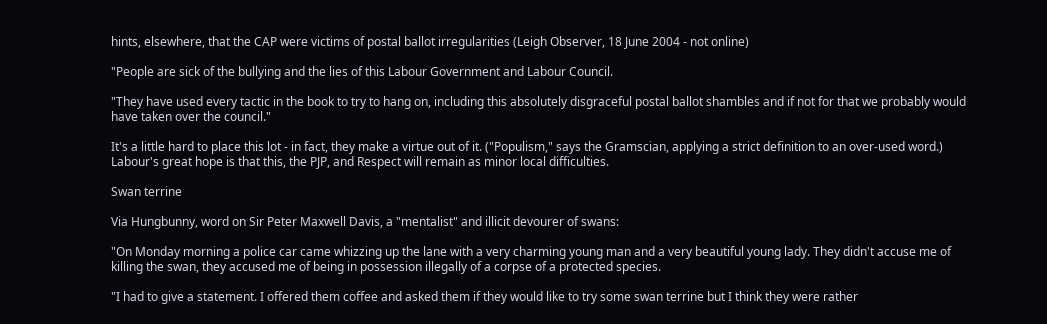hints, elsewhere, that the CAP were victims of postal ballot irregularities (Leigh Observer, 18 June 2004 - not online)

"People are sick of the bullying and the lies of this Labour Government and Labour Council.

"They have used every tactic in the book to try to hang on, including this absolutely disgraceful postal ballot shambles and if not for that we probably would have taken over the council."

It's a little hard to place this lot - in fact, they make a virtue out of it. ("Populism," says the Gramscian, applying a strict definition to an over-used word.) Labour's great hope is that this, the PJP, and Respect will remain as minor local difficulties.

Swan terrine

Via Hungbunny, word on Sir Peter Maxwell Davis, a "mentalist" and illicit devourer of swans:

"On Monday morning a police car came whizzing up the lane with a very charming young man and a very beautiful young lady. They didn't accuse me of killing the swan, they accused me of being in possession illegally of a corpse of a protected species.

"I had to give a statement. I offered them coffee and asked them if they would like to try some swan terrine but I think they were rather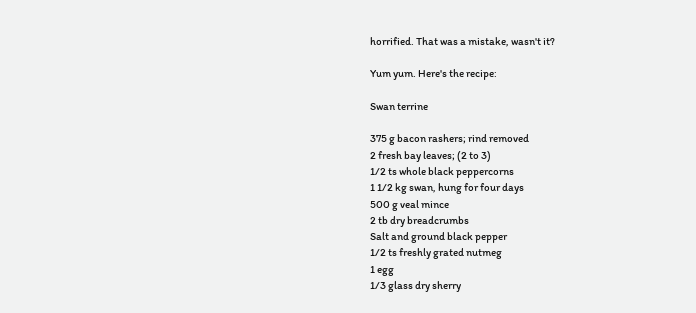horrified. That was a mistake, wasn't it?

Yum yum. Here's the recipe:

Swan terrine

375 g bacon rashers; rind removed
2 fresh bay leaves; (2 to 3)
1/2 ts whole black peppercorns
1 1/2 kg swan, hung for four days
500 g veal mince
2 tb dry breadcrumbs
Salt and ground black pepper
1/2 ts freshly grated nutmeg
1 egg
1/3 glass dry sherry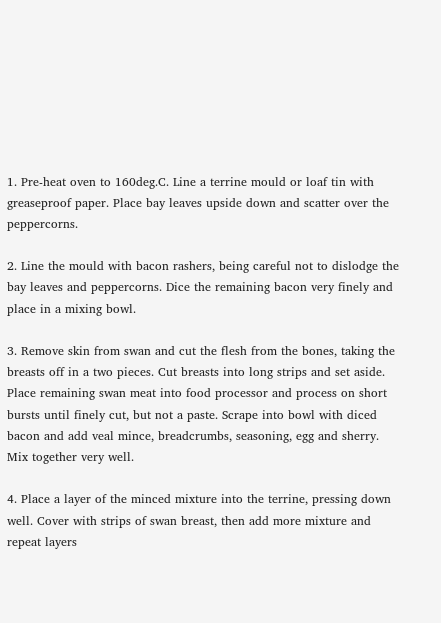1. Pre-heat oven to 160deg.C. Line a terrine mould or loaf tin with greaseproof paper. Place bay leaves upside down and scatter over the peppercorns.

2. Line the mould with bacon rashers, being careful not to dislodge the bay leaves and peppercorns. Dice the remaining bacon very finely and place in a mixing bowl.

3. Remove skin from swan and cut the flesh from the bones, taking the breasts off in a two pieces. Cut breasts into long strips and set aside. Place remaining swan meat into food processor and process on short bursts until finely cut, but not a paste. Scrape into bowl with diced bacon and add veal mince, breadcrumbs, seasoning, egg and sherry. Mix together very well.

4. Place a layer of the minced mixture into the terrine, pressing down well. Cover with strips of swan breast, then add more mixture and repeat layers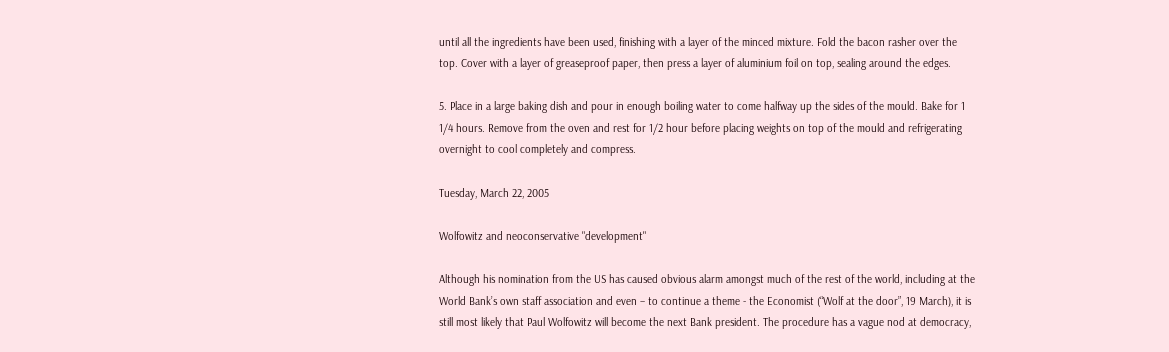until all the ingredients have been used, finishing with a layer of the minced mixture. Fold the bacon rasher over the top. Cover with a layer of greaseproof paper, then press a layer of aluminium foil on top, sealing around the edges.

5. Place in a large baking dish and pour in enough boiling water to come halfway up the sides of the mould. Bake for 1 1/4 hours. Remove from the oven and rest for 1/2 hour before placing weights on top of the mould and refrigerating overnight to cool completely and compress.

Tuesday, March 22, 2005

Wolfowitz and neoconservative "development"

Although his nomination from the US has caused obvious alarm amongst much of the rest of the world, including at the World Bank’s own staff association and even – to continue a theme - the Economist (“Wolf at the door”, 19 March), it is still most likely that Paul Wolfowitz will become the next Bank president. The procedure has a vague nod at democracy,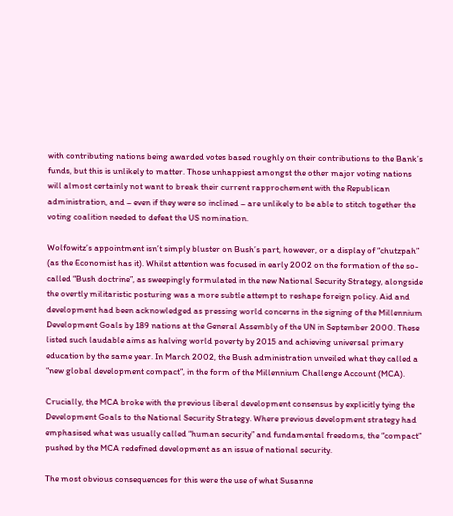with contributing nations being awarded votes based roughly on their contributions to the Bank’s funds, but this is unlikely to matter. Those unhappiest amongst the other major voting nations will almost certainly not want to break their current rapprochement with the Republican administration, and – even if they were so inclined – are unlikely to be able to stitch together the voting coalition needed to defeat the US nomination.

Wolfowitz’s appointment isn’t simply bluster on Bush’s part, however, or a display of “chutzpah” (as the Economist has it). Whilst attention was focused in early 2002 on the formation of the so-called “Bush doctrine”, as sweepingly formulated in the new National Security Strategy, alongside the overtly militaristic posturing was a more subtle attempt to reshape foreign policy. Aid and development had been acknowledged as pressing world concerns in the signing of the Millennium Development Goals by 189 nations at the General Assembly of the UN in September 2000. These listed such laudable aims as halving world poverty by 2015 and achieving universal primary education by the same year. In March 2002, the Bush administration unveiled what they called a “new global development compact”, in the form of the Millennium Challenge Account (MCA).

Crucially, the MCA broke with the previous liberal development consensus by explicitly tying the Development Goals to the National Security Strategy. Where previous development strategy had emphasised what was usually called “human security” and fundamental freedoms, the “compact” pushed by the MCA redefined development as an issue of national security.

The most obvious consequences for this were the use of what Susanne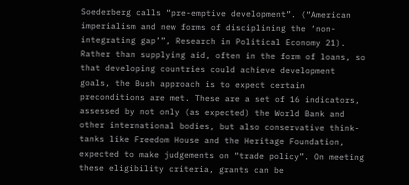Soederberg calls “pre-emptive development”. (“American imperialism and new forms of disciplining the ‘non-integrating gap’”, Research in Political Economy 21). Rather than supplying aid, often in the form of loans, so that developing countries could achieve development goals, the Bush approach is to expect certain preconditions are met. These are a set of 16 indicators, assessed by not only (as expected) the World Bank and other international bodies, but also conservative think-tanks like Freedom House and the Heritage Foundation, expected to make judgements on “trade policy”. On meeting these eligibility criteria, grants can be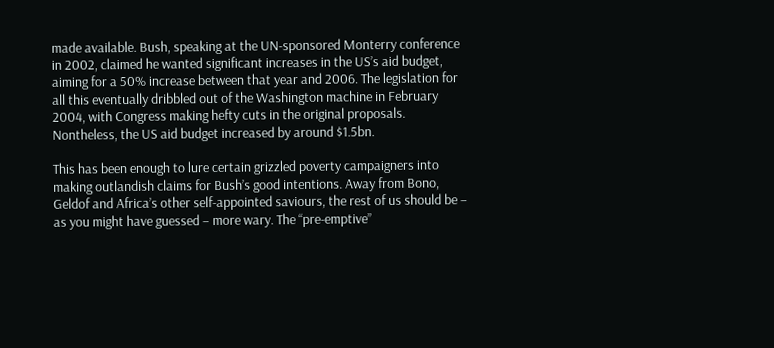made available. Bush, speaking at the UN-sponsored Monterry conference in 2002, claimed he wanted significant increases in the US’s aid budget, aiming for a 50% increase between that year and 2006. The legislation for all this eventually dribbled out of the Washington machine in February 2004, with Congress making hefty cuts in the original proposals. Nontheless, the US aid budget increased by around $1.5bn.

This has been enough to lure certain grizzled poverty campaigners into making outlandish claims for Bush’s good intentions. Away from Bono, Geldof and Africa’s other self-appointed saviours, the rest of us should be – as you might have guessed – more wary. The “pre-emptive”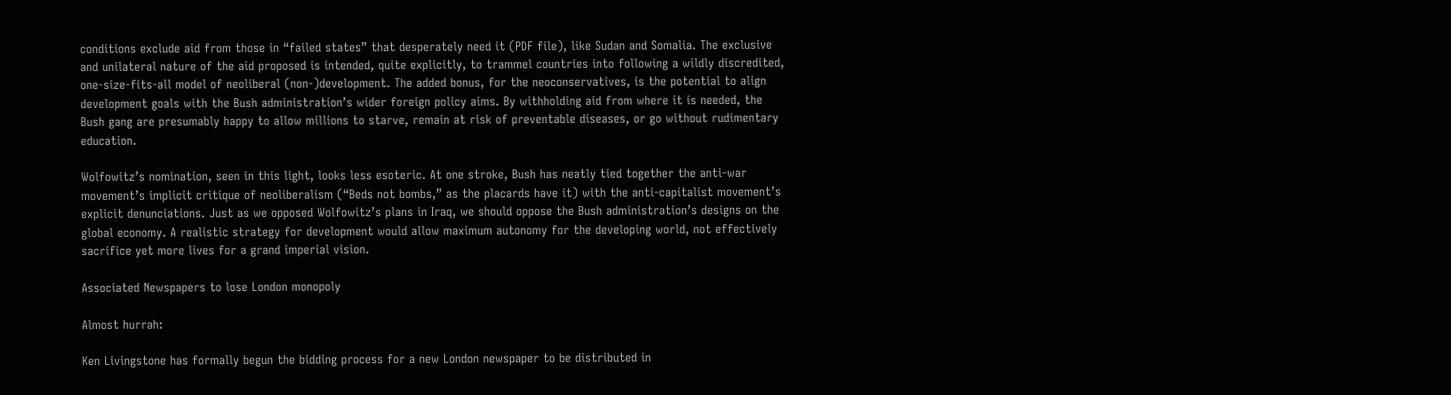conditions exclude aid from those in “failed states” that desperately need it (PDF file), like Sudan and Somalia. The exclusive and unilateral nature of the aid proposed is intended, quite explicitly, to trammel countries into following a wildly discredited, one-size-fits-all model of neoliberal (non-)development. The added bonus, for the neoconservatives, is the potential to align development goals with the Bush administration’s wider foreign policy aims. By withholding aid from where it is needed, the Bush gang are presumably happy to allow millions to starve, remain at risk of preventable diseases, or go without rudimentary education.

Wolfowitz’s nomination, seen in this light, looks less esoteric. At one stroke, Bush has neatly tied together the anti-war movement’s implicit critique of neoliberalism (“Beds not bombs,” as the placards have it) with the anti-capitalist movement’s explicit denunciations. Just as we opposed Wolfowitz’s plans in Iraq, we should oppose the Bush administration’s designs on the global economy. A realistic strategy for development would allow maximum autonomy for the developing world, not effectively sacrifice yet more lives for a grand imperial vision.

Associated Newspapers to lose London monopoly

Almost hurrah:

Ken Livingstone has formally begun the bidding process for a new London newspaper to be distributed in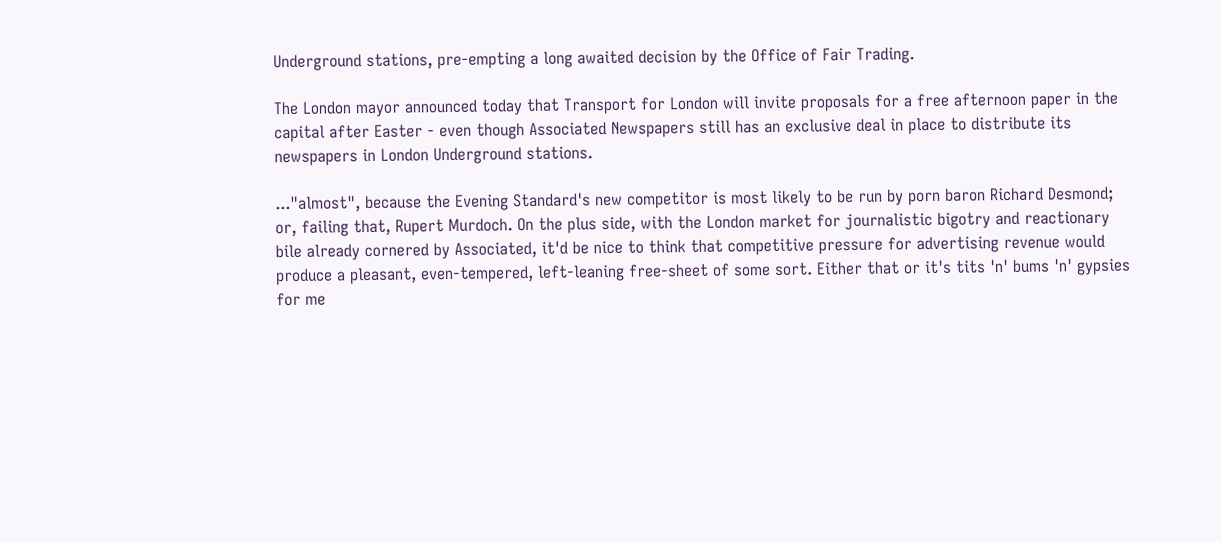Underground stations, pre-empting a long awaited decision by the Office of Fair Trading.

The London mayor announced today that Transport for London will invite proposals for a free afternoon paper in the capital after Easter - even though Associated Newspapers still has an exclusive deal in place to distribute its newspapers in London Underground stations.

..."almost", because the Evening Standard's new competitor is most likely to be run by porn baron Richard Desmond; or, failing that, Rupert Murdoch. On the plus side, with the London market for journalistic bigotry and reactionary bile already cornered by Associated, it'd be nice to think that competitive pressure for advertising revenue would produce a pleasant, even-tempered, left-leaning free-sheet of some sort. Either that or it's tits 'n' bums 'n' gypsies for me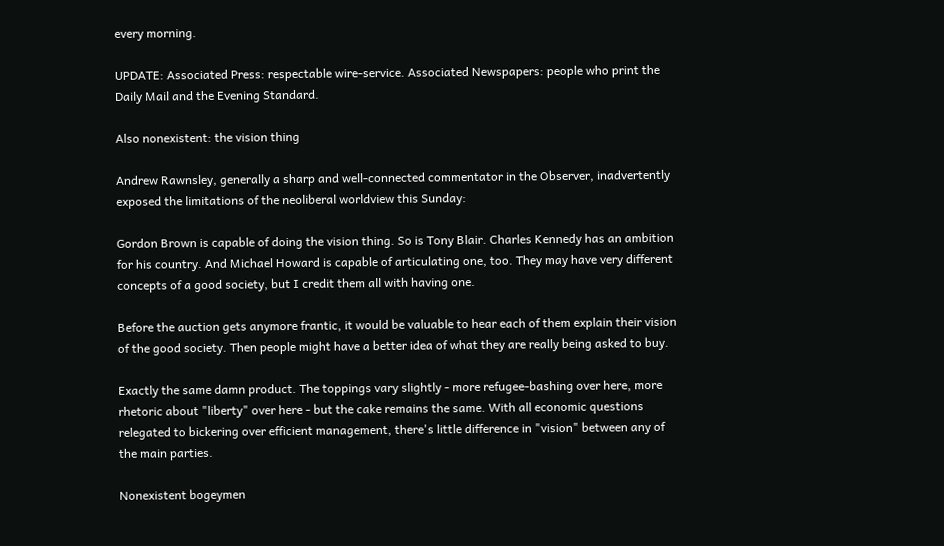every morning.

UPDATE: Associated Press: respectable wire-service. Associated Newspapers: people who print the Daily Mail and the Evening Standard.

Also nonexistent: the vision thing

Andrew Rawnsley, generally a sharp and well-connected commentator in the Observer, inadvertently exposed the limitations of the neoliberal worldview this Sunday:

Gordon Brown is capable of doing the vision thing. So is Tony Blair. Charles Kennedy has an ambition for his country. And Michael Howard is capable of articulating one, too. They may have very different concepts of a good society, but I credit them all with having one.

Before the auction gets anymore frantic, it would be valuable to hear each of them explain their vision of the good society. Then people might have a better idea of what they are really being asked to buy.

Exactly the same damn product. The toppings vary slightly - more refugee-bashing over here, more rhetoric about "liberty" over here - but the cake remains the same. With all economic questions relegated to bickering over efficient management, there's little difference in "vision" between any of the main parties.

Nonexistent bogeymen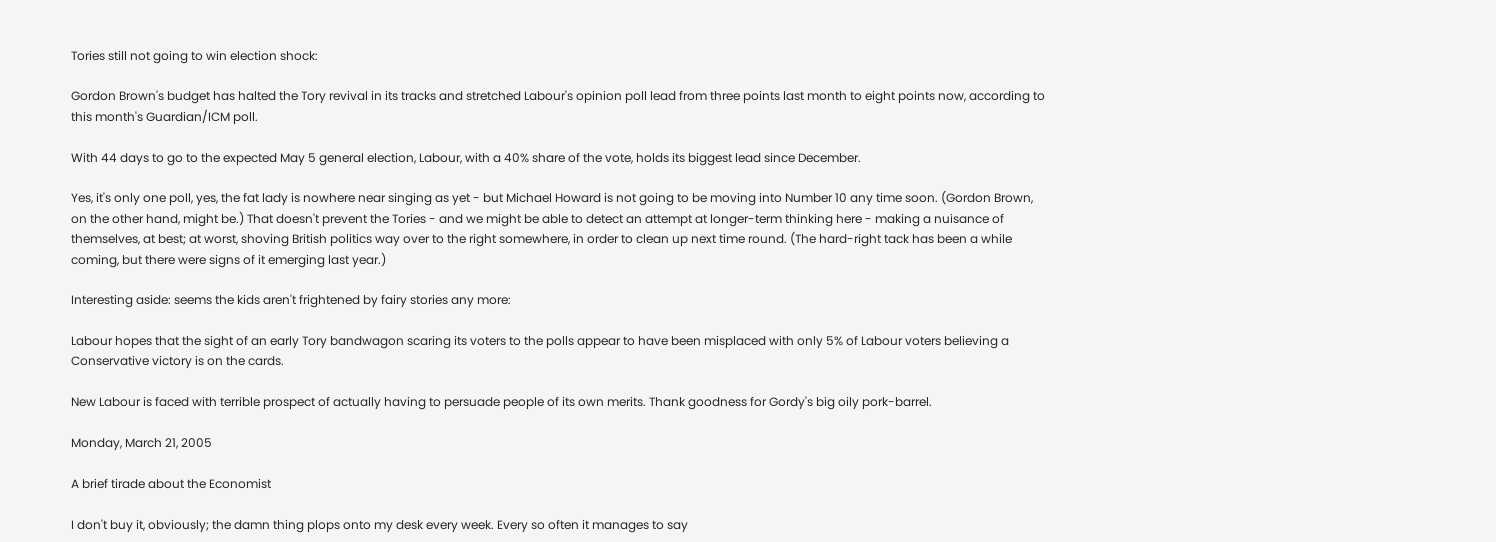Tories still not going to win election shock:

Gordon Brown's budget has halted the Tory revival in its tracks and stretched Labour's opinion poll lead from three points last month to eight points now, according to this month's Guardian/ICM poll.

With 44 days to go to the expected May 5 general election, Labour, with a 40% share of the vote, holds its biggest lead since December.

Yes, it's only one poll, yes, the fat lady is nowhere near singing as yet - but Michael Howard is not going to be moving into Number 10 any time soon. (Gordon Brown, on the other hand, might be.) That doesn't prevent the Tories - and we might be able to detect an attempt at longer-term thinking here - making a nuisance of themselves, at best; at worst, shoving British politics way over to the right somewhere, in order to clean up next time round. (The hard-right tack has been a while coming, but there were signs of it emerging last year.)

Interesting aside: seems the kids aren't frightened by fairy stories any more:

Labour hopes that the sight of an early Tory bandwagon scaring its voters to the polls appear to have been misplaced with only 5% of Labour voters believing a Conservative victory is on the cards.

New Labour is faced with terrible prospect of actually having to persuade people of its own merits. Thank goodness for Gordy's big oily pork-barrel.

Monday, March 21, 2005

A brief tirade about the Economist

I don't buy it, obviously; the damn thing plops onto my desk every week. Every so often it manages to say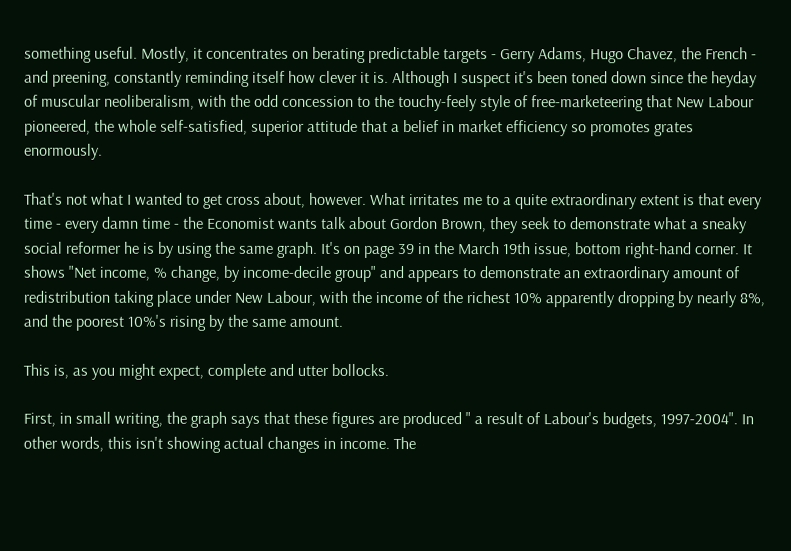something useful. Mostly, it concentrates on berating predictable targets - Gerry Adams, Hugo Chavez, the French - and preening, constantly reminding itself how clever it is. Although I suspect it's been toned down since the heyday of muscular neoliberalism, with the odd concession to the touchy-feely style of free-marketeering that New Labour pioneered, the whole self-satisfied, superior attitude that a belief in market efficiency so promotes grates enormously.

That's not what I wanted to get cross about, however. What irritates me to a quite extraordinary extent is that every time - every damn time - the Economist wants talk about Gordon Brown, they seek to demonstrate what a sneaky social reformer he is by using the same graph. It's on page 39 in the March 19th issue, bottom right-hand corner. It shows "Net income, % change, by income-decile group" and appears to demonstrate an extraordinary amount of redistribution taking place under New Labour, with the income of the richest 10% apparently dropping by nearly 8%, and the poorest 10%'s rising by the same amount.

This is, as you might expect, complete and utter bollocks.

First, in small writing, the graph says that these figures are produced " a result of Labour's budgets, 1997-2004". In other words, this isn't showing actual changes in income. The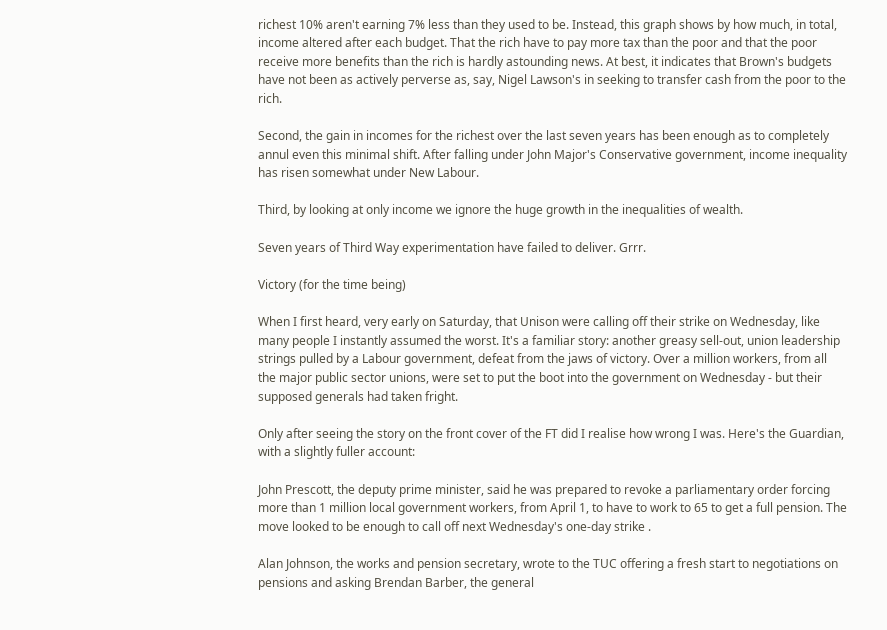richest 10% aren't earning 7% less than they used to be. Instead, this graph shows by how much, in total, income altered after each budget. That the rich have to pay more tax than the poor and that the poor receive more benefits than the rich is hardly astounding news. At best, it indicates that Brown's budgets have not been as actively perverse as, say, Nigel Lawson's in seeking to transfer cash from the poor to the rich.

Second, the gain in incomes for the richest over the last seven years has been enough as to completely annul even this minimal shift. After falling under John Major's Conservative government, income inequality has risen somewhat under New Labour.

Third, by looking at only income we ignore the huge growth in the inequalities of wealth.

Seven years of Third Way experimentation have failed to deliver. Grrr.

Victory (for the time being)

When I first heard, very early on Saturday, that Unison were calling off their strike on Wednesday, like many people I instantly assumed the worst. It's a familiar story: another greasy sell-out, union leadership strings pulled by a Labour government, defeat from the jaws of victory. Over a million workers, from all the major public sector unions, were set to put the boot into the government on Wednesday - but their supposed generals had taken fright.

Only after seeing the story on the front cover of the FT did I realise how wrong I was. Here's the Guardian, with a slightly fuller account:

John Prescott, the deputy prime minister, said he was prepared to revoke a parliamentary order forcing more than 1 million local government workers, from April 1, to have to work to 65 to get a full pension. The move looked to be enough to call off next Wednesday's one-day strike .

Alan Johnson, the works and pension secretary, wrote to the TUC offering a fresh start to negotiations on pensions and asking Brendan Barber, the general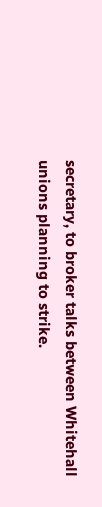secretary, to broker talks between Whitehall unions planning to strike.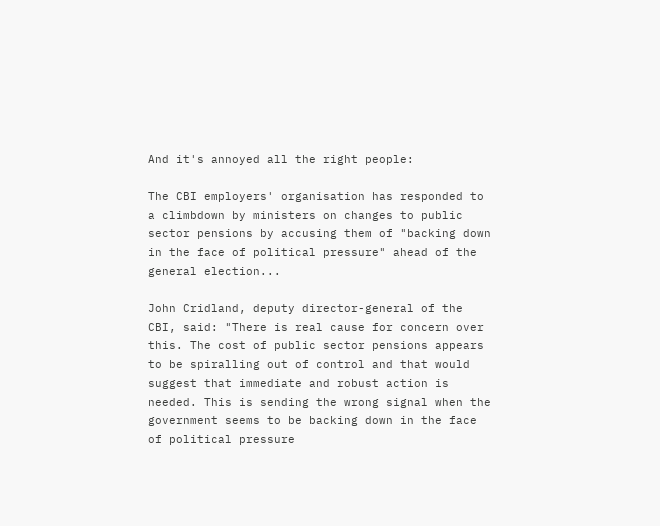And it's annoyed all the right people:

The CBI employers' organisation has responded to a climbdown by ministers on changes to public sector pensions by accusing them of "backing down in the face of political pressure" ahead of the general election...

John Cridland, deputy director-general of the CBI, said: "There is real cause for concern over this. The cost of public sector pensions appears to be spiralling out of control and that would suggest that immediate and robust action is needed. This is sending the wrong signal when the government seems to be backing down in the face of political pressure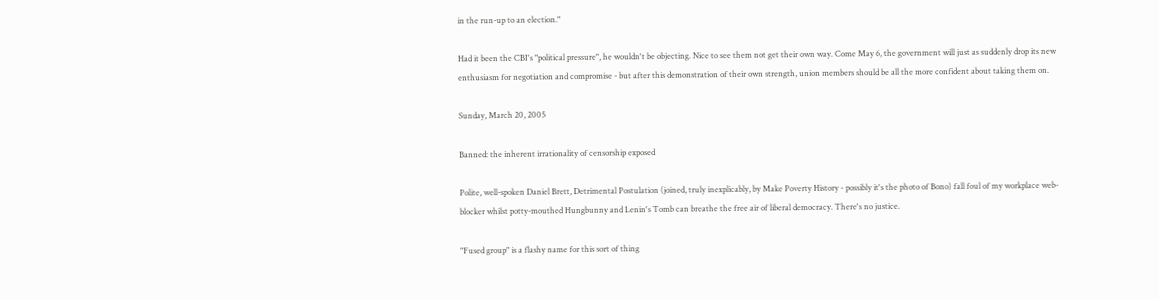in the run-up to an election."

Had it been the CBI's "political pressure", he wouldn't be objecting. Nice to see them not get their own way. Come May 6, the government will just as suddenly drop its new enthusiasm for negotiation and compromise - but after this demonstration of their own strength, union members should be all the more confident about taking them on.

Sunday, March 20, 2005

Banned: the inherent irrationality of censorship exposed

Polite, well-spoken Daniel Brett, Detrimental Postulation (joined, truly inexplicably, by Make Poverty History - possibly it's the photo of Bono) fall foul of my workplace web-blocker whilst potty-mouthed Hungbunny and Lenin's Tomb can breathe the free air of liberal democracy. There's no justice.

"Fused group" is a flashy name for this sort of thing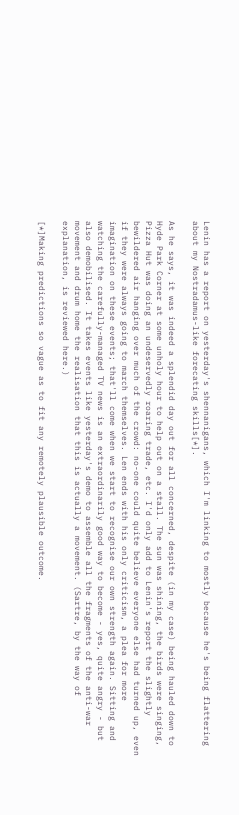Lenin has a report on yesterday's shennanigans, which I'm linking to mostly because he's being flattering about my Nostradamus-like forecating skills[*].

As he says, it was indeed a splendid day out for all concerned, despite (in my case) being hauled down to Hyde Park Corner at some unholy hour to help out on a stall. The sun was shining, the birds were singing, Pizza Hut was doing an undeservedly roaring trade, etc. I'd only add to Lenin's report the slightly bewildered air hanging over much of the crowd: no-one could quite believe everyone else had turned up, even if they were always going to march themselves. Len ends with his only criticism, a plea for more imagination on these events; that'll come when we start to recognise our own strength again. Sitting and watching the carefully-managed TV news is an extraordinarily good way to become - yes, quite angry - but also demobilised. It takes events like yesterday's demo to assemble all the fragments of the anti-war movement and drum home the realisation that this is actually a movement. (Sartre, by the way of explanation, is reviewed here.)

[*]Making predictions so vague as to fit any remotely plausible outcome.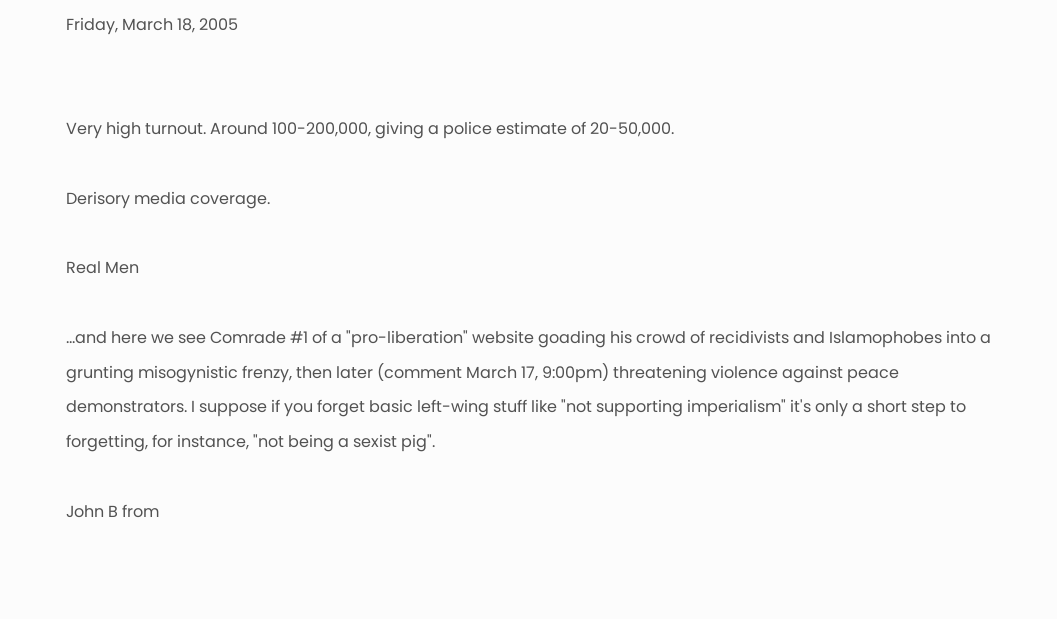Friday, March 18, 2005


Very high turnout. Around 100-200,000, giving a police estimate of 20-50,000.

Derisory media coverage.

Real Men

...and here we see Comrade #1 of a "pro-liberation" website goading his crowd of recidivists and Islamophobes into a grunting misogynistic frenzy, then later (comment March 17, 9:00pm) threatening violence against peace demonstrators. I suppose if you forget basic left-wing stuff like "not supporting imperialism" it's only a short step to forgetting, for instance, "not being a sexist pig".

John B from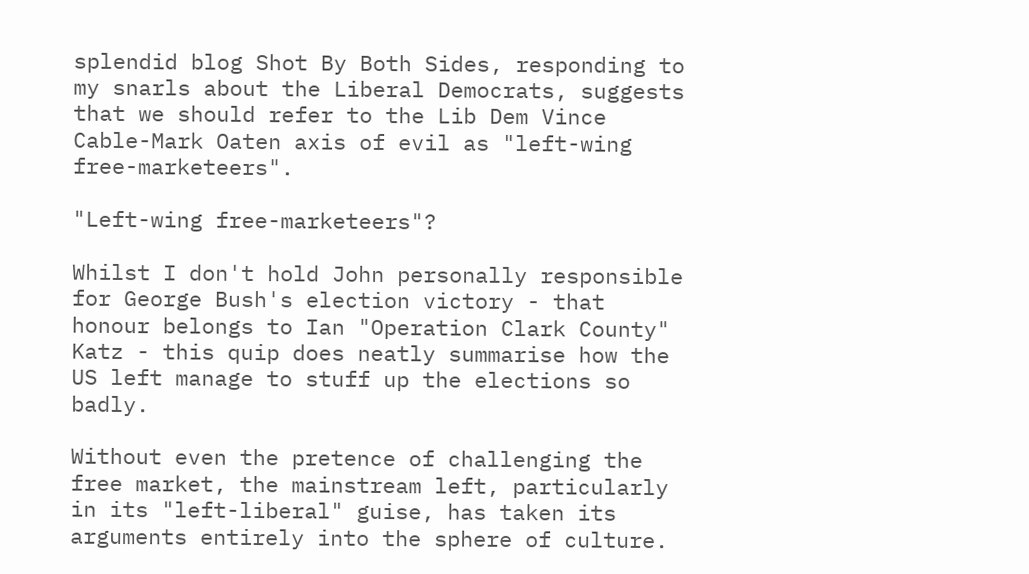splendid blog Shot By Both Sides, responding to my snarls about the Liberal Democrats, suggests that we should refer to the Lib Dem Vince Cable-Mark Oaten axis of evil as "left-wing free-marketeers".

"Left-wing free-marketeers"?

Whilst I don't hold John personally responsible for George Bush's election victory - that honour belongs to Ian "Operation Clark County" Katz - this quip does neatly summarise how the US left manage to stuff up the elections so badly.

Without even the pretence of challenging the free market, the mainstream left, particularly in its "left-liberal" guise, has taken its arguments entirely into the sphere of culture.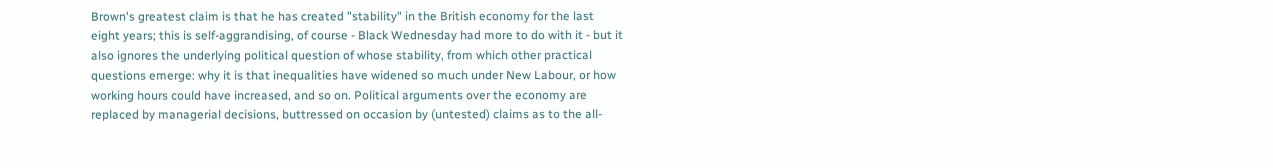Brown's greatest claim is that he has created "stability" in the British economy for the last eight years; this is self-aggrandising, of course - Black Wednesday had more to do with it - but it also ignores the underlying political question of whose stability, from which other practical questions emerge: why it is that inequalities have widened so much under New Labour, or how working hours could have increased, and so on. Political arguments over the economy are replaced by managerial decisions, buttressed on occasion by (untested) claims as to the all-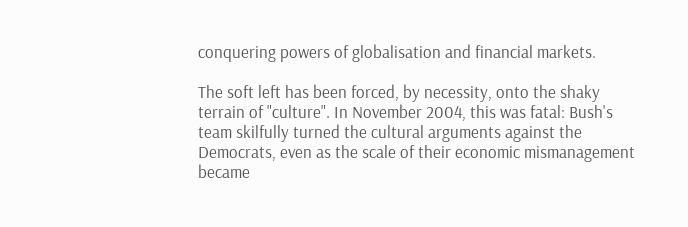conquering powers of globalisation and financial markets.

The soft left has been forced, by necessity, onto the shaky terrain of "culture". In November 2004, this was fatal: Bush's team skilfully turned the cultural arguments against the Democrats, even as the scale of their economic mismanagement became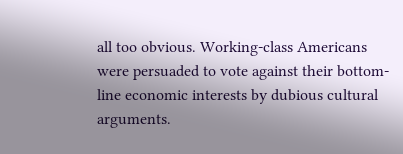all too obvious. Working-class Americans were persuaded to vote against their bottom-line economic interests by dubious cultural arguments.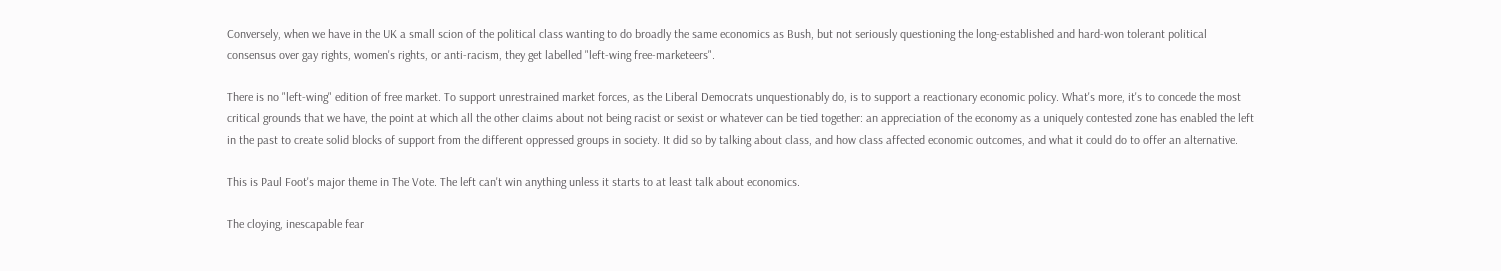Conversely, when we have in the UK a small scion of the political class wanting to do broadly the same economics as Bush, but not seriously questioning the long-established and hard-won tolerant political consensus over gay rights, women's rights, or anti-racism, they get labelled "left-wing free-marketeers".

There is no "left-wing" edition of free market. To support unrestrained market forces, as the Liberal Democrats unquestionably do, is to support a reactionary economic policy. What's more, it's to concede the most critical grounds that we have, the point at which all the other claims about not being racist or sexist or whatever can be tied together: an appreciation of the economy as a uniquely contested zone has enabled the left in the past to create solid blocks of support from the different oppressed groups in society. It did so by talking about class, and how class affected economic outcomes, and what it could do to offer an alternative.

This is Paul Foot's major theme in The Vote. The left can't win anything unless it starts to at least talk about economics.

The cloying, inescapable fear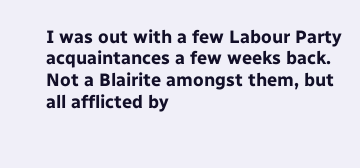I was out with a few Labour Party acquaintances a few weeks back. Not a Blairite amongst them, but all afflicted by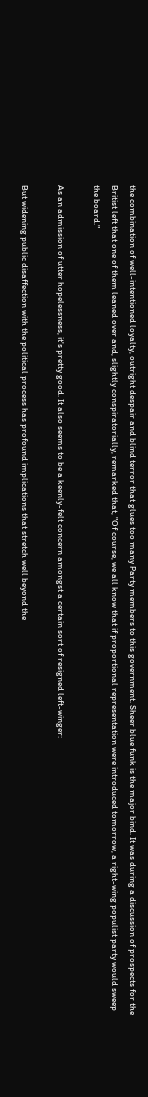the combination of well-intentioned loyalty, outright despair and blind terror that glues too many Party members to this government. Sheer blue funk is the major bind. It was during a discussion of prospects for the Britist left that one of them leaned over and, slightly conspiratorially, remarked that, "Of course, we all know that if proportional representation were introduced tomorrow, a right-wing populist party would sweep the board."

As an admission of utter hopelessness, it's pretty good. It also seems to be a keenly-felt concern amongst a certain sort of resigned left-winger:

But widening public disaffection with the political process has profound implications that stretch well beyond the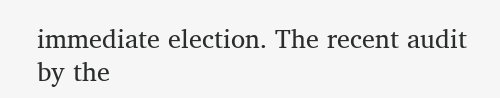immediate election. The recent audit by the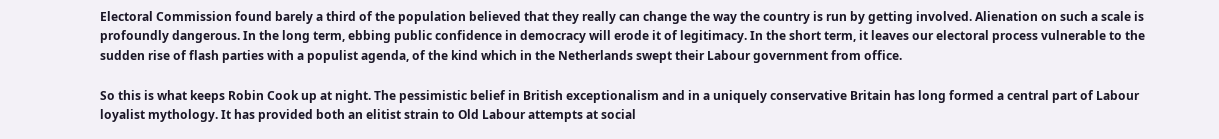Electoral Commission found barely a third of the population believed that they really can change the way the country is run by getting involved. Alienation on such a scale is profoundly dangerous. In the long term, ebbing public confidence in democracy will erode it of legitimacy. In the short term, it leaves our electoral process vulnerable to the sudden rise of flash parties with a populist agenda, of the kind which in the Netherlands swept their Labour government from office.

So this is what keeps Robin Cook up at night. The pessimistic belief in British exceptionalism and in a uniquely conservative Britain has long formed a central part of Labour loyalist mythology. It has provided both an elitist strain to Old Labour attempts at social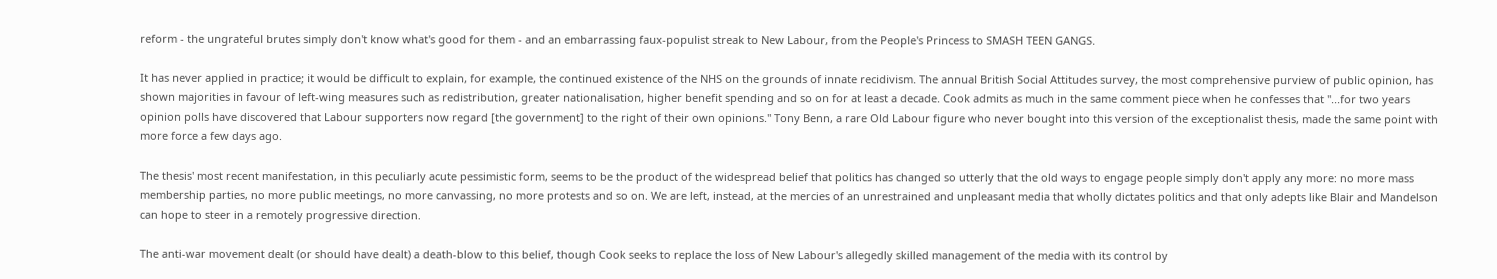reform - the ungrateful brutes simply don't know what's good for them - and an embarrassing faux-populist streak to New Labour, from the People's Princess to SMASH TEEN GANGS.

It has never applied in practice; it would be difficult to explain, for example, the continued existence of the NHS on the grounds of innate recidivism. The annual British Social Attitudes survey, the most comprehensive purview of public opinion, has shown majorities in favour of left-wing measures such as redistribution, greater nationalisation, higher benefit spending and so on for at least a decade. Cook admits as much in the same comment piece when he confesses that "...for two years opinion polls have discovered that Labour supporters now regard [the government] to the right of their own opinions." Tony Benn, a rare Old Labour figure who never bought into this version of the exceptionalist thesis, made the same point with more force a few days ago.

The thesis' most recent manifestation, in this peculiarly acute pessimistic form, seems to be the product of the widespread belief that politics has changed so utterly that the old ways to engage people simply don't apply any more: no more mass membership parties, no more public meetings, no more canvassing, no more protests and so on. We are left, instead, at the mercies of an unrestrained and unpleasant media that wholly dictates politics and that only adepts like Blair and Mandelson can hope to steer in a remotely progressive direction.

The anti-war movement dealt (or should have dealt) a death-blow to this belief, though Cook seeks to replace the loss of New Labour's allegedly skilled management of the media with its control by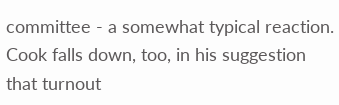committee - a somewhat typical reaction. Cook falls down, too, in his suggestion that turnout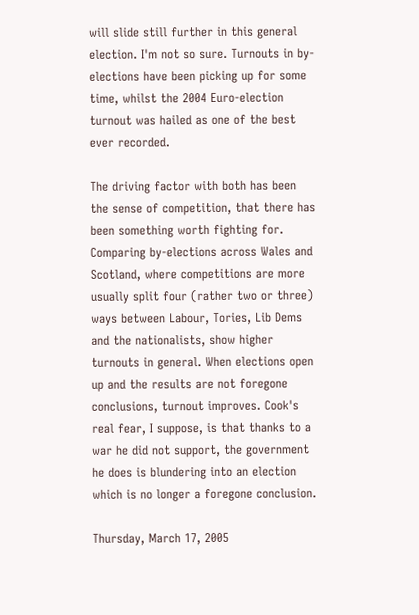will slide still further in this general election. I'm not so sure. Turnouts in by-elections have been picking up for some time, whilst the 2004 Euro-election turnout was hailed as one of the best ever recorded.

The driving factor with both has been the sense of competition, that there has been something worth fighting for. Comparing by-elections across Wales and Scotland, where competitions are more usually split four (rather two or three) ways between Labour, Tories, Lib Dems and the nationalists, show higher turnouts in general. When elections open up and the results are not foregone conclusions, turnout improves. Cook's real fear, I suppose, is that thanks to a war he did not support, the government he does is blundering into an election which is no longer a foregone conclusion.

Thursday, March 17, 2005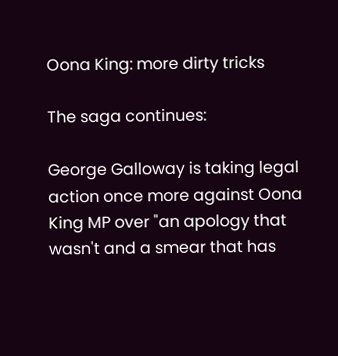Oona King: more dirty tricks

The saga continues:

George Galloway is taking legal action once more against Oona King MP over "an apology that wasn't and a smear that has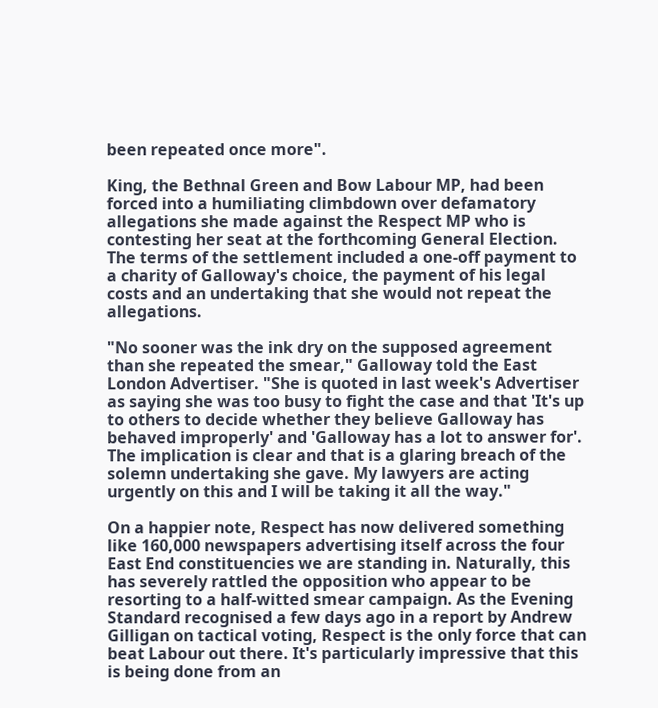been repeated once more".

King, the Bethnal Green and Bow Labour MP, had been forced into a humiliating climbdown over defamatory allegations she made against the Respect MP who is contesting her seat at the forthcoming General Election. The terms of the settlement included a one-off payment to a charity of Galloway's choice, the payment of his legal costs and an undertaking that she would not repeat the allegations.

"No sooner was the ink dry on the supposed agreement than she repeated the smear," Galloway told the East London Advertiser. "She is quoted in last week's Advertiser as saying she was too busy to fight the case and that 'It's up to others to decide whether they believe Galloway has behaved improperly' and 'Galloway has a lot to answer for'. The implication is clear and that is a glaring breach of the solemn undertaking she gave. My lawyers are acting urgently on this and I will be taking it all the way."

On a happier note, Respect has now delivered something like 160,000 newspapers advertising itself across the four East End constituencies we are standing in. Naturally, this has severely rattled the opposition who appear to be resorting to a half-witted smear campaign. As the Evening Standard recognised a few days ago in a report by Andrew Gilligan on tactical voting, Respect is the only force that can beat Labour out there. It's particularly impressive that this is being done from an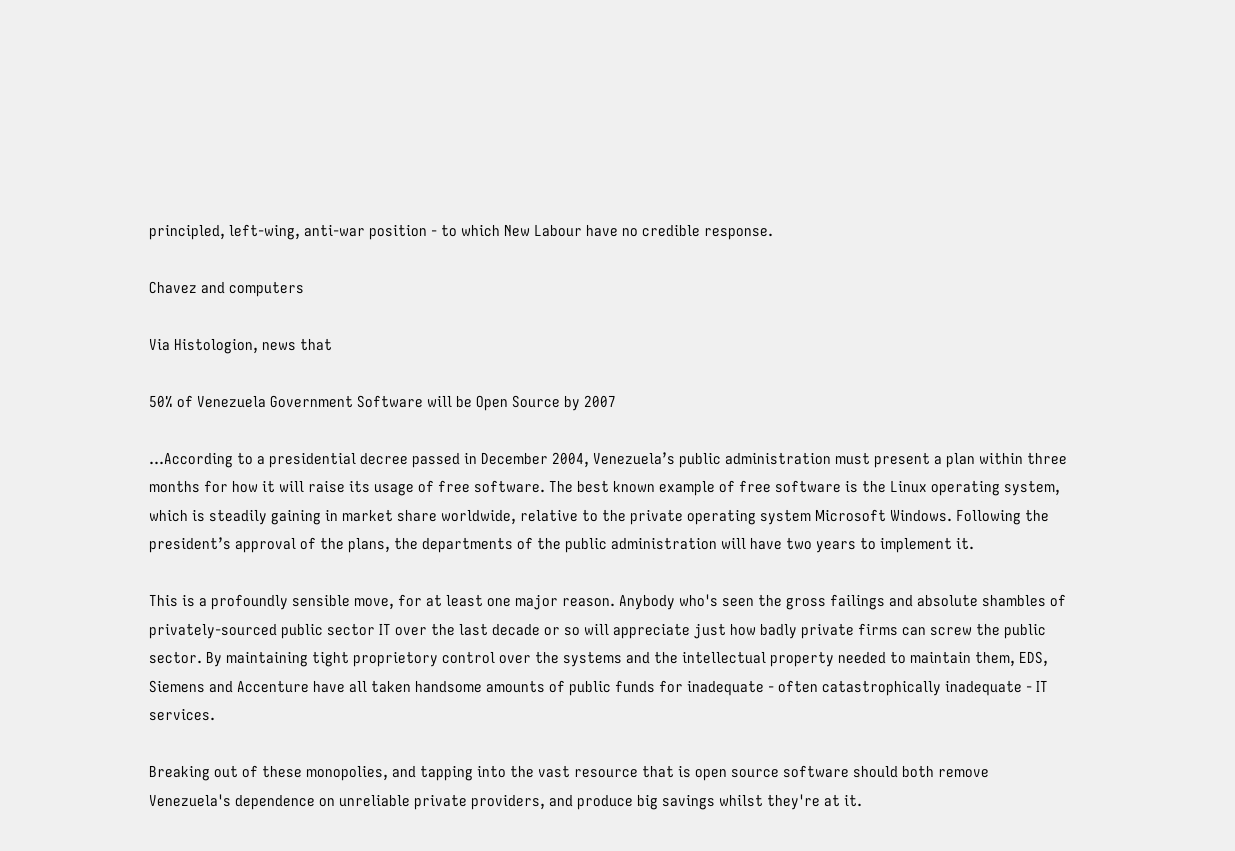principled, left-wing, anti-war position - to which New Labour have no credible response.

Chavez and computers

Via Histologion, news that

50% of Venezuela Government Software will be Open Source by 2007

...According to a presidential decree passed in December 2004, Venezuela’s public administration must present a plan within three months for how it will raise its usage of free software. The best known example of free software is the Linux operating system, which is steadily gaining in market share worldwide, relative to the private operating system Microsoft Windows. Following the president’s approval of the plans, the departments of the public administration will have two years to implement it.

This is a profoundly sensible move, for at least one major reason. Anybody who's seen the gross failings and absolute shambles of privately-sourced public sector IT over the last decade or so will appreciate just how badly private firms can screw the public sector. By maintaining tight proprietory control over the systems and the intellectual property needed to maintain them, EDS, Siemens and Accenture have all taken handsome amounts of public funds for inadequate - often catastrophically inadequate - IT services.

Breaking out of these monopolies, and tapping into the vast resource that is open source software should both remove Venezuela's dependence on unreliable private providers, and produce big savings whilst they're at it.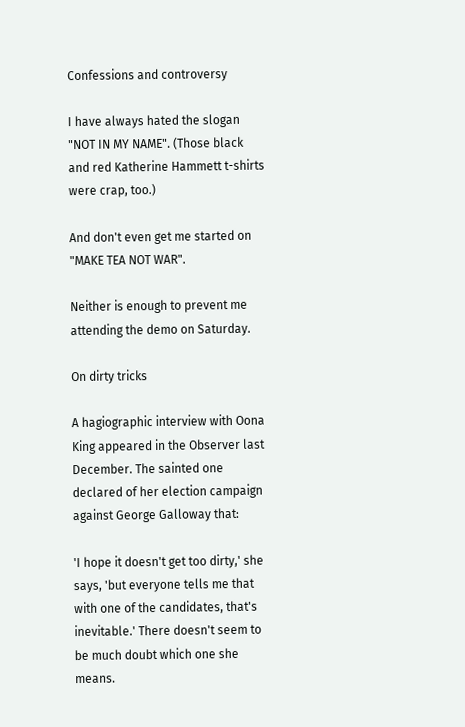Confessions and controversy

I have always hated the slogan "NOT IN MY NAME". (Those black and red Katherine Hammett t-shirts were crap, too.)

And don't even get me started on "MAKE TEA NOT WAR".

Neither is enough to prevent me attending the demo on Saturday.

On dirty tricks

A hagiographic interview with Oona King appeared in the Observer last December. The sainted one declared of her election campaign against George Galloway that:

'I hope it doesn't get too dirty,' she says, 'but everyone tells me that with one of the candidates, that's inevitable.' There doesn't seem to be much doubt which one she means.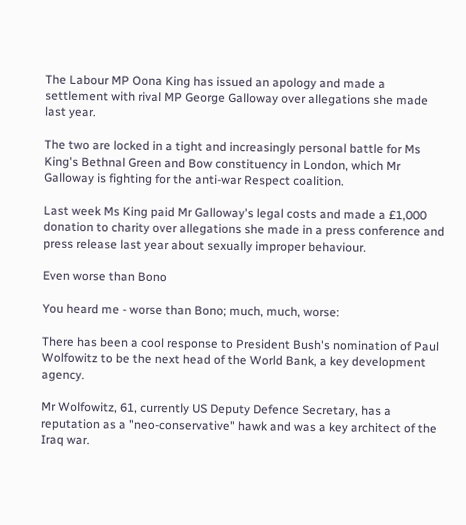The Labour MP Oona King has issued an apology and made a settlement with rival MP George Galloway over allegations she made last year.

The two are locked in a tight and increasingly personal battle for Ms King's Bethnal Green and Bow constituency in London, which Mr Galloway is fighting for the anti-war Respect coalition.

Last week Ms King paid Mr Galloway's legal costs and made a £1,000 donation to charity over allegations she made in a press conference and press release last year about sexually improper behaviour.

Even worse than Bono

You heard me - worse than Bono; much, much, worse:

There has been a cool response to President Bush's nomination of Paul Wolfowitz to be the next head of the World Bank, a key development agency.

Mr Wolfowitz, 61, currently US Deputy Defence Secretary, has a reputation as a "neo-conservative" hawk and was a key architect of the Iraq war.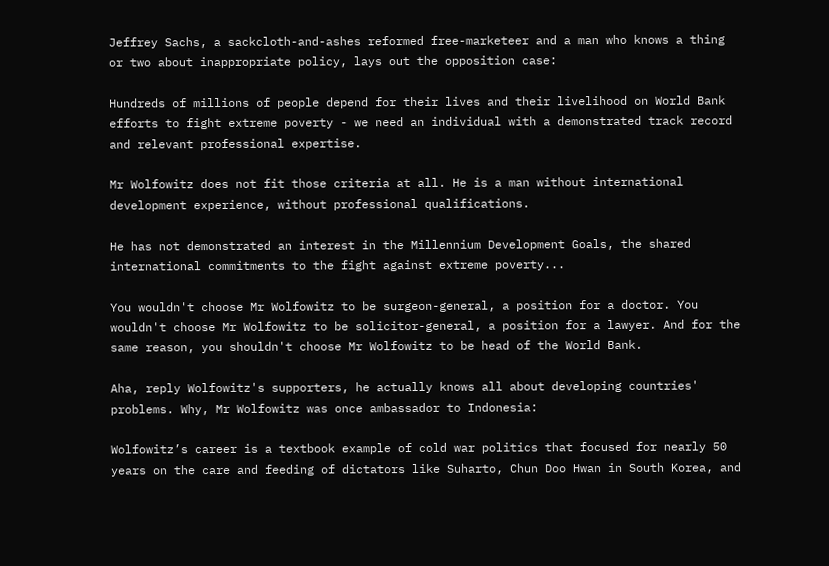Jeffrey Sachs, a sackcloth-and-ashes reformed free-marketeer and a man who knows a thing or two about inappropriate policy, lays out the opposition case:

Hundreds of millions of people depend for their lives and their livelihood on World Bank efforts to fight extreme poverty - we need an individual with a demonstrated track record and relevant professional expertise.

Mr Wolfowitz does not fit those criteria at all. He is a man without international development experience, without professional qualifications.

He has not demonstrated an interest in the Millennium Development Goals, the shared international commitments to the fight against extreme poverty...

You wouldn't choose Mr Wolfowitz to be surgeon-general, a position for a doctor. You wouldn't choose Mr Wolfowitz to be solicitor-general, a position for a lawyer. And for the same reason, you shouldn't choose Mr Wolfowitz to be head of the World Bank.

Aha, reply Wolfowitz's supporters, he actually knows all about developing countries' problems. Why, Mr Wolfowitz was once ambassador to Indonesia:

Wolfowitz’s career is a textbook example of cold war politics that focused for nearly 50 years on the care and feeding of dictators like Suharto, Chun Doo Hwan in South Korea, and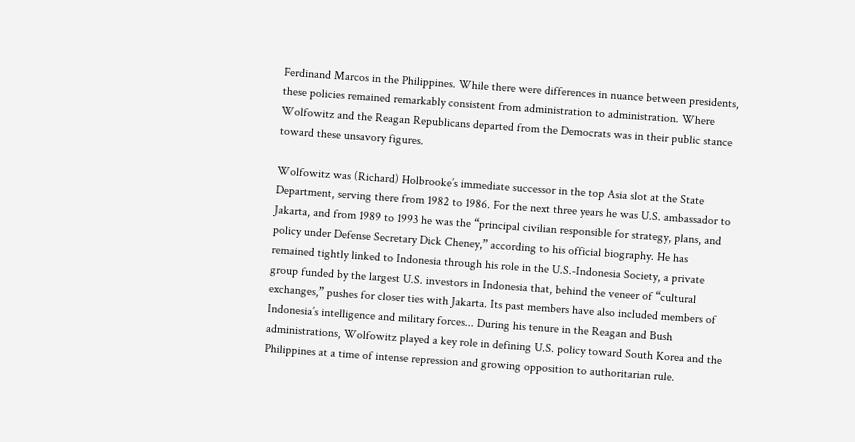Ferdinand Marcos in the Philippines. While there were differences in nuance between presidents, these policies remained remarkably consistent from administration to administration. Where Wolfowitz and the Reagan Republicans departed from the Democrats was in their public stance toward these unsavory figures.

Wolfowitz was (Richard) Holbrooke’s immediate successor in the top Asia slot at the State Department, serving there from 1982 to 1986. For the next three years he was U.S. ambassador to Jakarta, and from 1989 to 1993 he was the “principal civilian responsible for strategy, plans, and policy under Defense Secretary Dick Cheney,” according to his official biography. He has remained tightly linked to Indonesia through his role in the U.S.-Indonesia Society, a private group funded by the largest U.S. investors in Indonesia that, behind the veneer of “cultural exchanges,” pushes for closer ties with Jakarta. Its past members have also included members of Indonesia’s intelligence and military forces... During his tenure in the Reagan and Bush administrations, Wolfowitz played a key role in defining U.S. policy toward South Korea and the Philippines at a time of intense repression and growing opposition to authoritarian rule.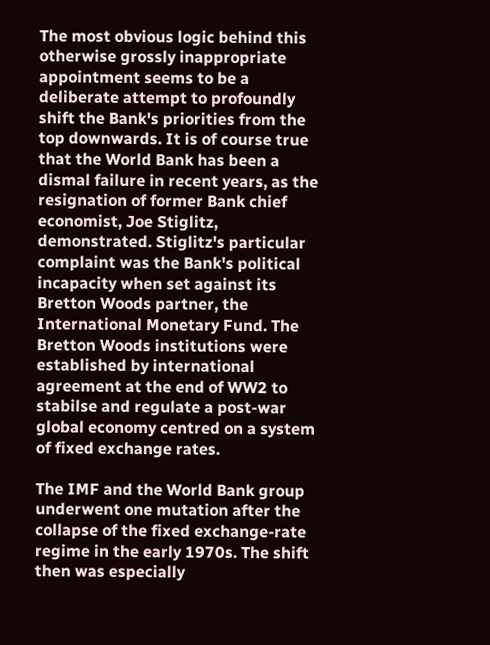The most obvious logic behind this otherwise grossly inappropriate appointment seems to be a deliberate attempt to profoundly shift the Bank's priorities from the top downwards. It is of course true that the World Bank has been a dismal failure in recent years, as the resignation of former Bank chief economist, Joe Stiglitz, demonstrated. Stiglitz's particular complaint was the Bank's political incapacity when set against its Bretton Woods partner, the International Monetary Fund. The Bretton Woods institutions were established by international agreement at the end of WW2 to stabilse and regulate a post-war global economy centred on a system of fixed exchange rates.

The IMF and the World Bank group underwent one mutation after the collapse of the fixed exchange-rate regime in the early 1970s. The shift then was especially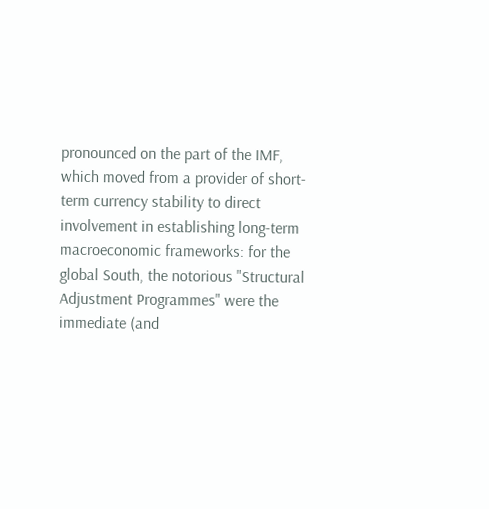pronounced on the part of the IMF, which moved from a provider of short-term currency stability to direct involvement in establishing long-term macroeconomic frameworks: for the global South, the notorious "Structural Adjustment Programmes" were the immediate (and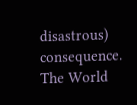disastrous) consequence. The World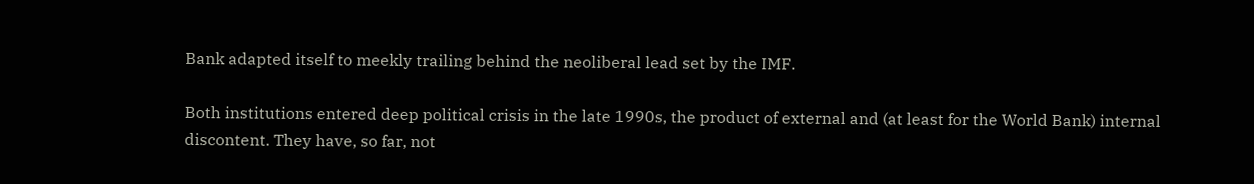Bank adapted itself to meekly trailing behind the neoliberal lead set by the IMF.

Both institutions entered deep political crisis in the late 1990s, the product of external and (at least for the World Bank) internal discontent. They have, so far, not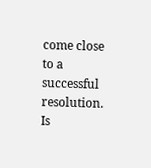come close to a successful resolution. Is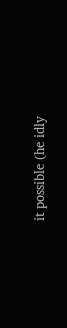it possible (he idly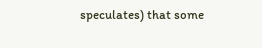speculates) that some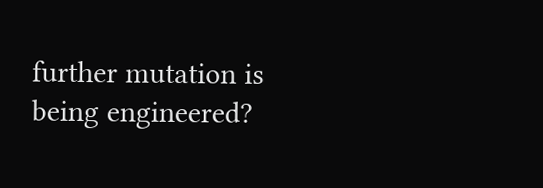further mutation is being engineered?